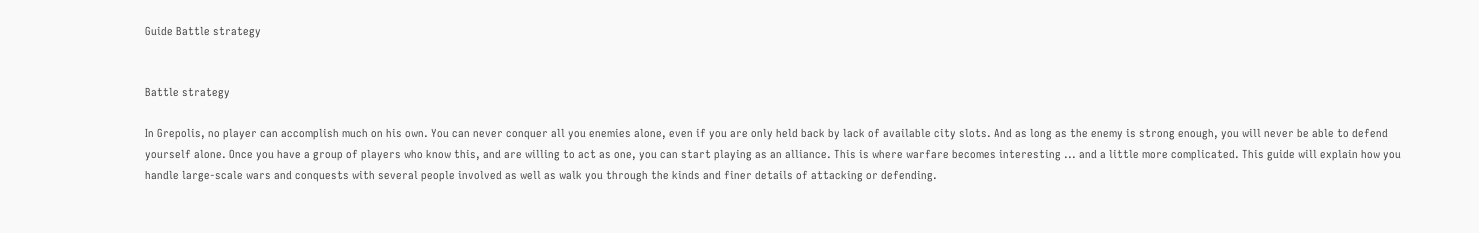Guide Battle strategy


Battle strategy

In Grepolis, no player can accomplish much on his own. You can never conquer all you enemies alone, even if you are only held back by lack of available city slots. And as long as the enemy is strong enough, you will never be able to defend yourself alone. Once you have a group of players who know this, and are willing to act as one, you can start playing as an alliance. This is where warfare becomes interesting ... and a little more complicated. This guide will explain how you handle large-scale wars and conquests with several people involved as well as walk you through the kinds and finer details of attacking or defending.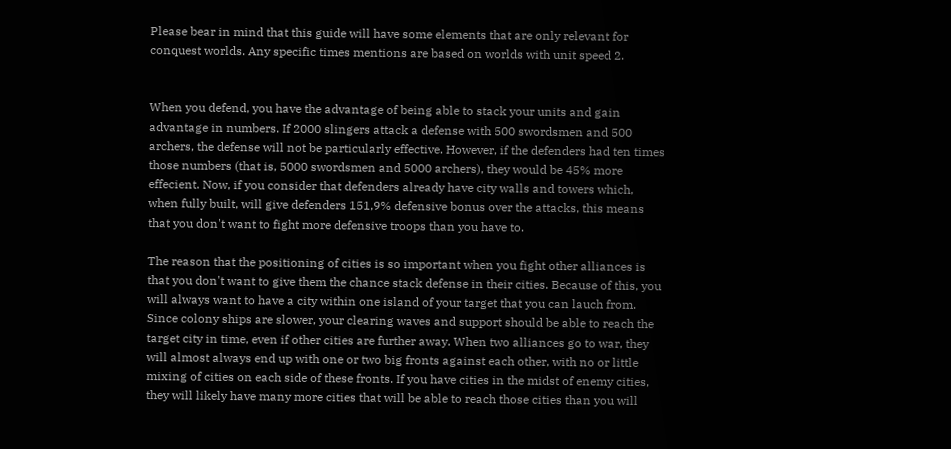Please bear in mind that this guide will have some elements that are only relevant for conquest worlds. Any specific times mentions are based on worlds with unit speed 2.


When you defend, you have the advantage of being able to stack your units and gain advantage in numbers. If 2000 slingers attack a defense with 500 swordsmen and 500 archers, the defense will not be particularly effective. However, if the defenders had ten times those numbers (that is, 5000 swordsmen and 5000 archers), they would be 45% more effecient. Now, if you consider that defenders already have city walls and towers which, when fully built, will give defenders 151,9% defensive bonus over the attacks, this means that you don't want to fight more defensive troops than you have to.

The reason that the positioning of cities is so important when you fight other alliances is that you don't want to give them the chance stack defense in their cities. Because of this, you will always want to have a city within one island of your target that you can lauch from. Since colony ships are slower, your clearing waves and support should be able to reach the target city in time, even if other cities are further away. When two alliances go to war, they will almost always end up with one or two big fronts against each other, with no or little mixing of cities on each side of these fronts. If you have cities in the midst of enemy cities, they will likely have many more cities that will be able to reach those cities than you will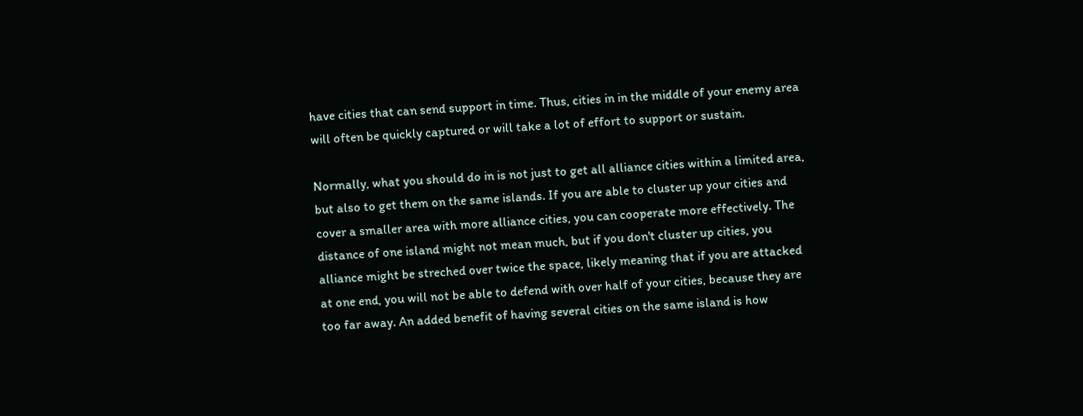have cities that can send support in time. Thus, cities in in the middle of your enemy area will often be quickly captured or will take a lot of effort to support or sustain.

Normally, what you should do in is not just to get all alliance cities within a limited area, but also to get them on the same islands. If you are able to cluster up your cities and cover a smaller area with more alliance cities, you can cooperate more effectively. The distance of one island might not mean much, but if you don't cluster up cities, you alliance might be streched over twice the space, likely meaning that if you are attacked at one end, you will not be able to defend with over half of your cities, because they are too far away. An added benefit of having several cities on the same island is how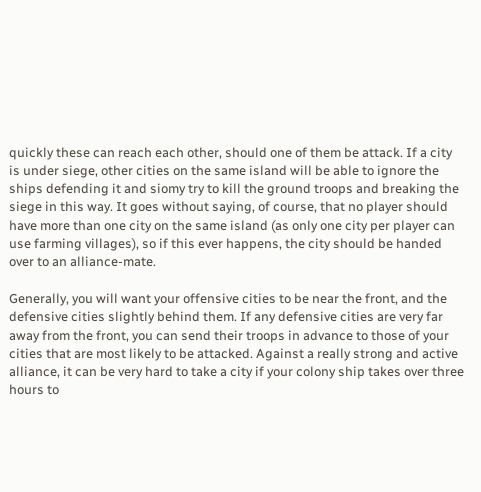quickly these can reach each other, should one of them be attack. If a city is under siege, other cities on the same island will be able to ignore the ships defending it and siomy try to kill the ground troops and breaking the siege in this way. It goes without saying, of course, that no player should have more than one city on the same island (as only one city per player can use farming villages), so if this ever happens, the city should be handed over to an alliance-mate.

Generally, you will want your offensive cities to be near the front, and the defensive cities slightly behind them. If any defensive cities are very far away from the front, you can send their troops in advance to those of your cities that are most likely to be attacked. Against a really strong and active alliance, it can be very hard to take a city if your colony ship takes over three hours to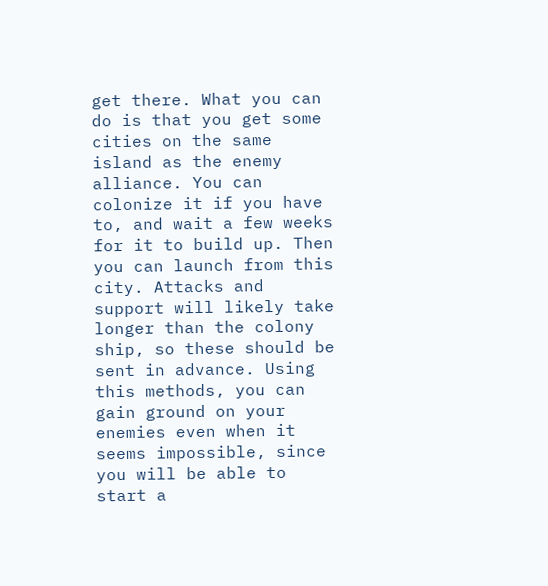get there. What you can do is that you get some cities on the same island as the enemy alliance. You can colonize it if you have to, and wait a few weeks for it to build up. Then you can launch from this city. Attacks and support will likely take longer than the colony ship, so these should be sent in advance. Using this methods, you can gain ground on your enemies even when it seems impossible, since you will be able to start a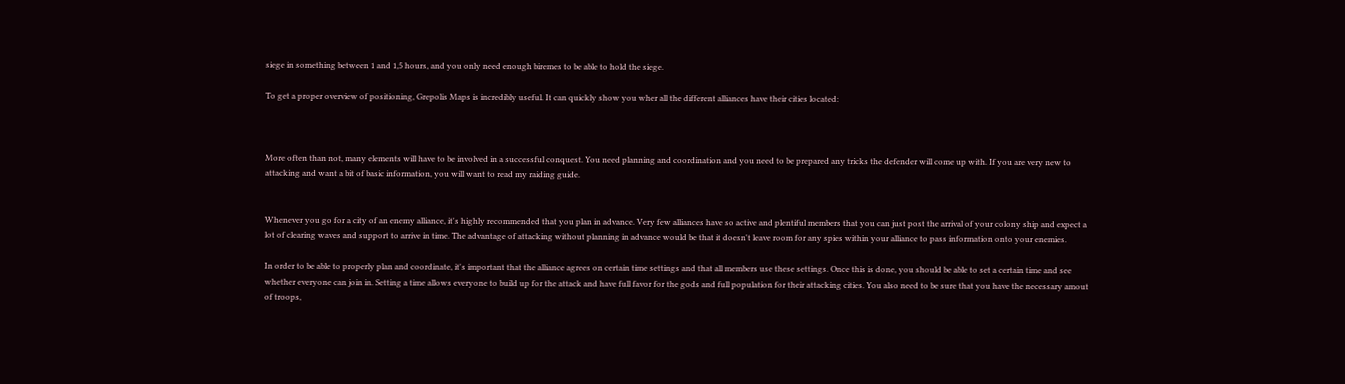siege in something between 1 and 1,5 hours, and you only need enough biremes to be able to hold the siege.

To get a proper overview of positioning, Grepolis Maps is incredibly useful. It can quickly show you wher all the different alliances have their cities located:



More often than not, many elements will have to be involved in a successful conquest. You need planning and coordination and you need to be prepared any tricks the defender will come up with. If you are very new to attacking and want a bit of basic information, you will want to read my raiding guide.


Whenever you go for a city of an enemy alliance, it's highly recommended that you plan in advance. Very few alliances have so active and plentiful members that you can just post the arrival of your colony ship and expect a lot of clearing waves and support to arrive in time. The advantage of attacking without planning in advance would be that it doesn't leave room for any spies within your alliance to pass information onto your enemies.

In order to be able to properly plan and coordinate, it's important that the alliance agrees on certain time settings and that all members use these settings. Once this is done, you should be able to set a certain time and see whether everyone can join in. Setting a time allows everyone to build up for the attack and have full favor for the gods and full population for their attacking cities. You also need to be sure that you have the necessary amout of troops,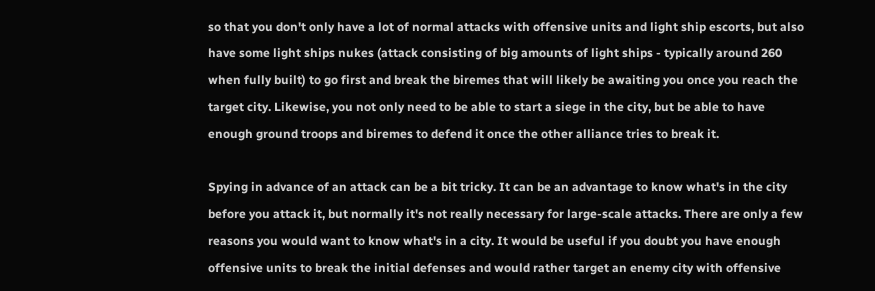so that you don't only have a lot of normal attacks with offensive units and light ship escorts, but also have some light ships nukes (attack consisting of big amounts of light ships - typically around 260 when fully built) to go first and break the biremes that will likely be awaiting you once you reach the target city. Likewise, you not only need to be able to start a siege in the city, but be able to have enough ground troops and biremes to defend it once the other alliance tries to break it.

Spying in advance of an attack can be a bit tricky. It can be an advantage to know what's in the city before you attack it, but normally it's not really necessary for large-scale attacks. There are only a few reasons you would want to know what's in a city. It would be useful if you doubt you have enough offensive units to break the initial defenses and would rather target an enemy city with offensive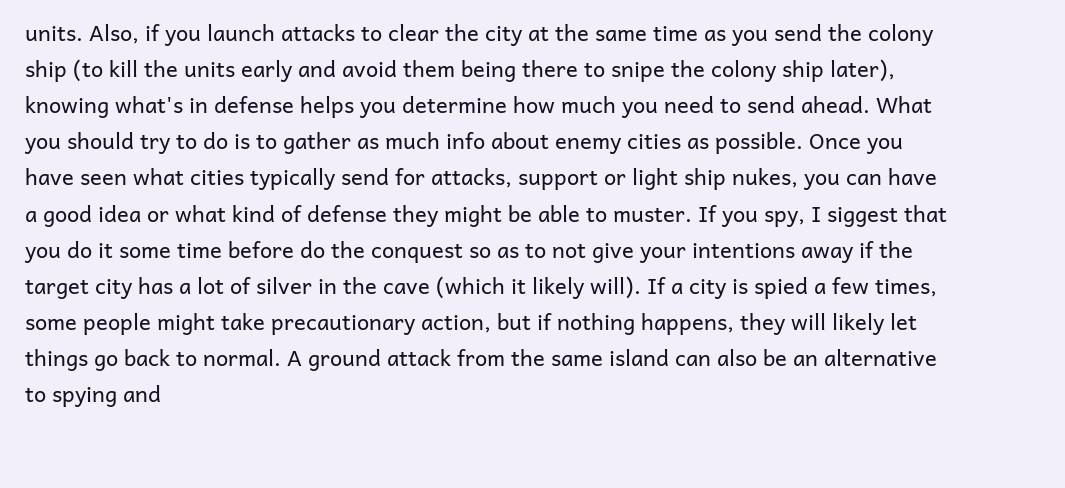units. Also, if you launch attacks to clear the city at the same time as you send the colony ship (to kill the units early and avoid them being there to snipe the colony ship later), knowing what's in defense helps you determine how much you need to send ahead. What you should try to do is to gather as much info about enemy cities as possible. Once you have seen what cities typically send for attacks, support or light ship nukes, you can have a good idea or what kind of defense they might be able to muster. If you spy, I siggest that you do it some time before do the conquest so as to not give your intentions away if the target city has a lot of silver in the cave (which it likely will). If a city is spied a few times, some people might take precautionary action, but if nothing happens, they will likely let things go back to normal. A ground attack from the same island can also be an alternative to spying and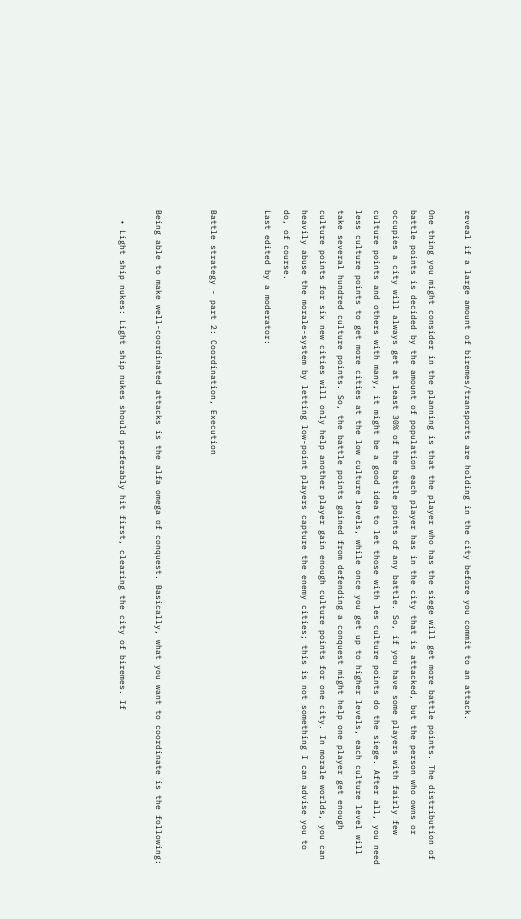reveal if a large amount of biremes/transports are holding in the city before you commit to an attack.

One thing you might consider in the planning is that the player who has the siege will get more battle points. The distribution of battle points is decided by the amount of population each player has in the city that is attacked, but the person who owns or occupies a city will always get at least 30% of the battle points of any battle. So, if you have some players with fairly few culture points and others with many, it might be a good idea to let those with les culture points do the siege. After all, you need less culture points to get more cities at the low culture levels, while once you get up to higher levels, each culture level will take several hundred culture points. So, the battle points gained from defending a conquest might help one player get enough culture points for six new cities will only help another player gain enough culture points for one city. In morale worlds, you can heavily abuse the morale-system by letting low-point players capture the enemy cities; this is not something I can advise you to do, of course.
Last edited by a moderator:


Battle strategy - part 2: Coordination, Execution


Being able to make well-coordinated attacks is the alfa omega of conquest. Basically, what you want to coordinate is the following:

  • Light ship nukes: Light ship nukes should preferably hit first, clearing the city of biremes. If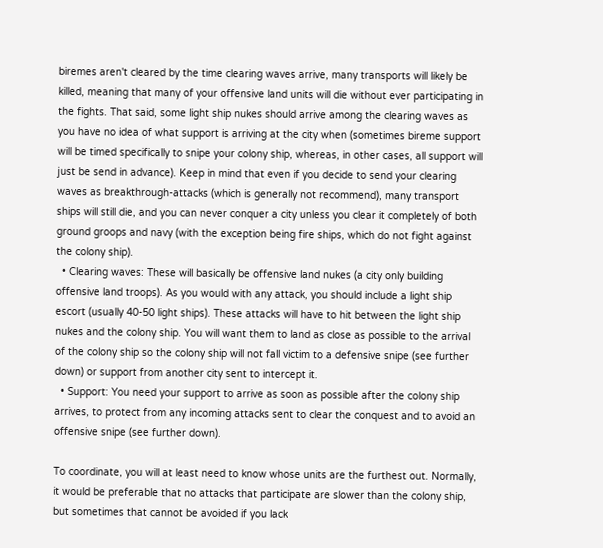biremes aren't cleared by the time clearing waves arrive, many transports will likely be killed, meaning that many of your offensive land units will die without ever participating in the fights. That said, some light ship nukes should arrive among the clearing waves as you have no idea of what support is arriving at the city when (sometimes bireme support will be timed specifically to snipe your colony ship, whereas, in other cases, all support will just be send in advance). Keep in mind that even if you decide to send your clearing waves as breakthrough-attacks (which is generally not recommend), many transport ships will still die, and you can never conquer a city unless you clear it completely of both ground groops and navy (with the exception being fire ships, which do not fight against the colony ship).
  • Clearing waves: These will basically be offensive land nukes (a city only building offensive land troops). As you would with any attack, you should include a light ship escort (usually 40-50 light ships). These attacks will have to hit between the light ship nukes and the colony ship. You will want them to land as close as possible to the arrival of the colony ship so the colony ship will not fall victim to a defensive snipe (see further down) or support from another city sent to intercept it.
  • Support: You need your support to arrive as soon as possible after the colony ship arrives, to protect from any incoming attacks sent to clear the conquest and to avoid an offensive snipe (see further down).

To coordinate, you will at least need to know whose units are the furthest out. Normally, it would be preferable that no attacks that participate are slower than the colony ship, but sometimes that cannot be avoided if you lack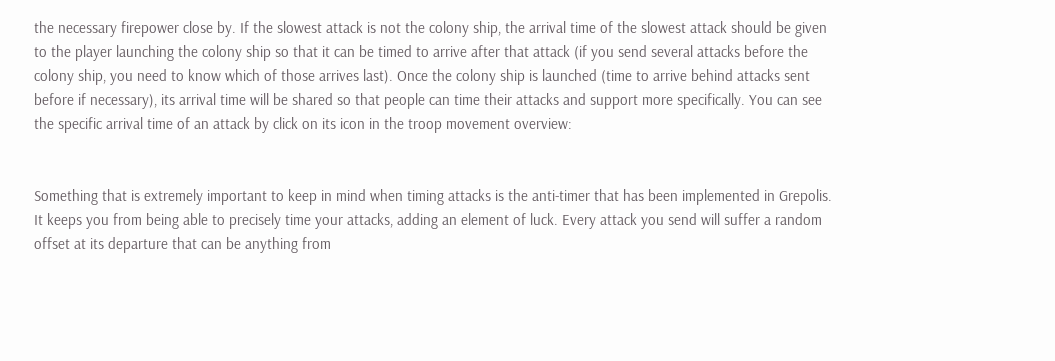the necessary firepower close by. If the slowest attack is not the colony ship, the arrival time of the slowest attack should be given to the player launching the colony ship so that it can be timed to arrive after that attack (if you send several attacks before the colony ship, you need to know which of those arrives last). Once the colony ship is launched (time to arrive behind attacks sent before if necessary), its arrival time will be shared so that people can time their attacks and support more specifically. You can see the specific arrival time of an attack by click on its icon in the troop movement overview:


Something that is extremely important to keep in mind when timing attacks is the anti-timer that has been implemented in Grepolis. It keeps you from being able to precisely time your attacks, adding an element of luck. Every attack you send will suffer a random offset at its departure that can be anything from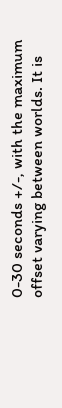0-30 seconds +/-, with the maximum offset varying between worlds. It is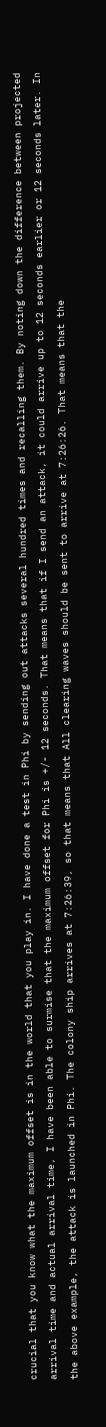crucial that you know what the maximum offset is in the world that you play in. I have done a test in Phi by sending out attacks several hundred times and recalling them. By noting down the difference between projected arrival time and actual arrival time, I have been able to surmise that the maximum offset for Phi is +/- 12 seconds. That means that if I send an attack, it could arrive up to 12 seconds earlier or 12 seconds later. In the above example, the attack is launched in Phi. The colony ship arrives at 7:26:39, so that means that All clearing waves should be sent to arrive at 7:26:26. That means that the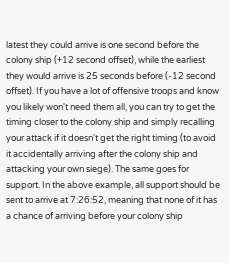latest they could arrive is one second before the colony ship (+12 second offset), while the earliest they would arrive is 25 seconds before (-12 second offset). If you have a lot of offensive troops and know you likely won't need them all, you can try to get the timing closer to the colony ship and simply recalling your attack if it doesn't get the right timing (to avoid it accidentally arriving after the colony ship and attacking your own siege). The same goes for support. In the above example, all support should be sent to arrive at 7:26:52, meaning that none of it has a chance of arriving before your colony ship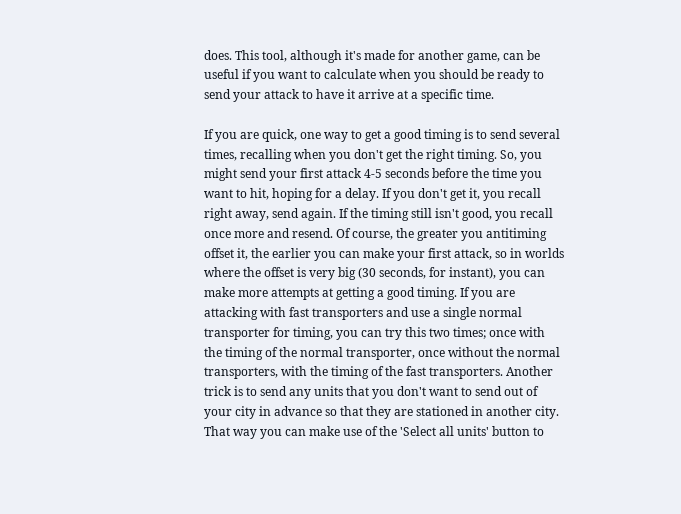does. This tool, although it's made for another game, can be useful if you want to calculate when you should be ready to send your attack to have it arrive at a specific time.

If you are quick, one way to get a good timing is to send several times, recalling when you don't get the right timing. So, you might send your first attack 4-5 seconds before the time you want to hit, hoping for a delay. If you don't get it, you recall right away, send again. If the timing still isn't good, you recall once more and resend. Of course, the greater you antitiming offset it, the earlier you can make your first attack, so in worlds where the offset is very big (30 seconds, for instant), you can make more attempts at getting a good timing. If you are attacking with fast transporters and use a single normal transporter for timing, you can try this two times; once with the timing of the normal transporter, once without the normal transporters, with the timing of the fast transporters. Another trick is to send any units that you don't want to send out of your city in advance so that they are stationed in another city. That way you can make use of the 'Select all units' button to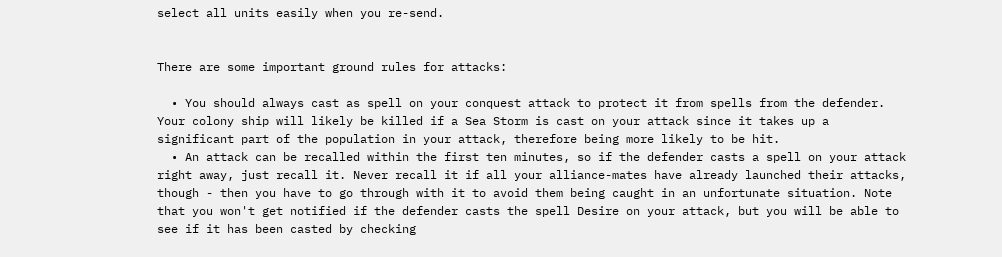select all units easily when you re-send.


There are some important ground rules for attacks:

  • You should always cast as spell on your conquest attack to protect it from spells from the defender. Your colony ship will likely be killed if a Sea Storm is cast on your attack since it takes up a significant part of the population in your attack, therefore being more likely to be hit.
  • An attack can be recalled within the first ten minutes, so if the defender casts a spell on your attack right away, just recall it. Never recall it if all your alliance-mates have already launched their attacks, though - then you have to go through with it to avoid them being caught in an unfortunate situation. Note that you won't get notified if the defender casts the spell Desire on your attack, but you will be able to see if it has been casted by checking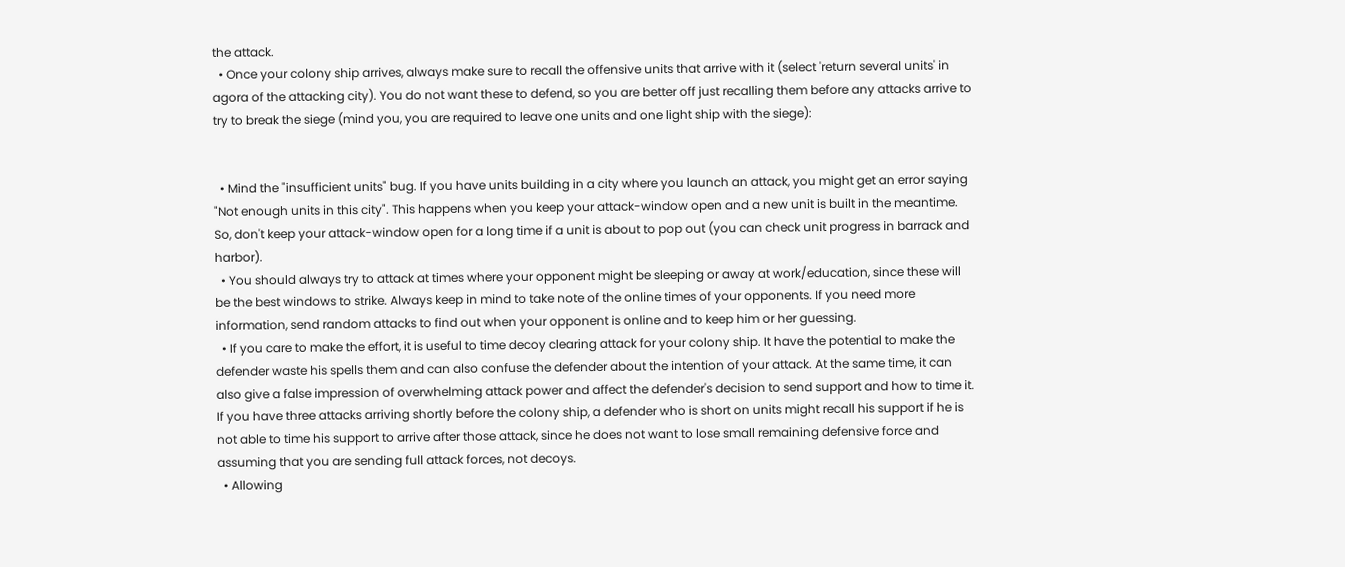the attack.
  • Once your colony ship arrives, always make sure to recall the offensive units that arrive with it (select 'return several units' in agora of the attacking city). You do not want these to defend, so you are better off just recalling them before any attacks arrive to try to break the siege (mind you, you are required to leave one units and one light ship with the siege):


  • Mind the "insufficient units" bug. If you have units building in a city where you launch an attack, you might get an error saying "Not enough units in this city". This happens when you keep your attack-window open and a new unit is built in the meantime. So, don't keep your attack-window open for a long time if a unit is about to pop out (you can check unit progress in barrack and harbor).
  • You should always try to attack at times where your opponent might be sleeping or away at work/education, since these will be the best windows to strike. Always keep in mind to take note of the online times of your opponents. If you need more information, send random attacks to find out when your opponent is online and to keep him or her guessing.
  • If you care to make the effort, it is useful to time decoy clearing attack for your colony ship. It have the potential to make the defender waste his spells them and can also confuse the defender about the intention of your attack. At the same time, it can also give a false impression of overwhelming attack power and affect the defender's decision to send support and how to time it. If you have three attacks arriving shortly before the colony ship, a defender who is short on units might recall his support if he is not able to time his support to arrive after those attack, since he does not want to lose small remaining defensive force and assuming that you are sending full attack forces, not decoys.
  • Allowing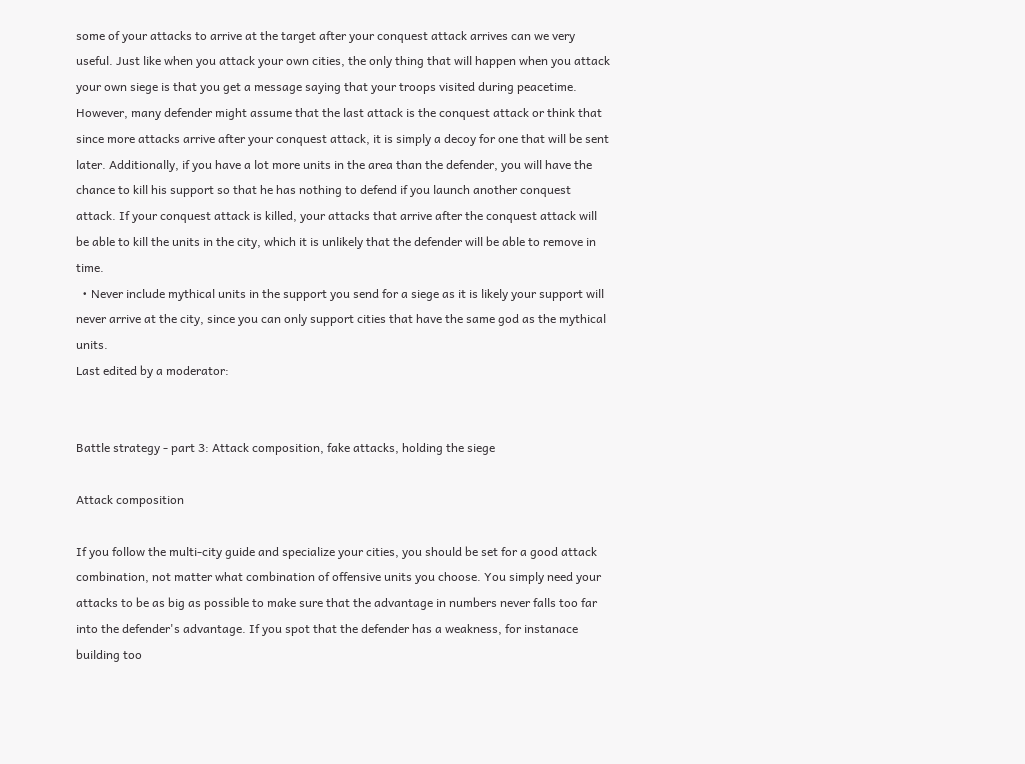some of your attacks to arrive at the target after your conquest attack arrives can we very useful. Just like when you attack your own cities, the only thing that will happen when you attack your own siege is that you get a message saying that your troops visited during peacetime. However, many defender might assume that the last attack is the conquest attack or think that since more attacks arrive after your conquest attack, it is simply a decoy for one that will be sent later. Additionally, if you have a lot more units in the area than the defender, you will have the chance to kill his support so that he has nothing to defend if you launch another conquest attack. If your conquest attack is killed, your attacks that arrive after the conquest attack will be able to kill the units in the city, which it is unlikely that the defender will be able to remove in time.
  • Never include mythical units in the support you send for a siege as it is likely your support will never arrive at the city, since you can only support cities that have the same god as the mythical units.
Last edited by a moderator:


Battle strategy - part 3: Attack composition, fake attacks, holding the siege

Attack composition

If you follow the multi-city guide and specialize your cities, you should be set for a good attack combination, not matter what combination of offensive units you choose. You simply need your attacks to be as big as possible to make sure that the advantage in numbers never falls too far into the defender's advantage. If you spot that the defender has a weakness, for instanace building too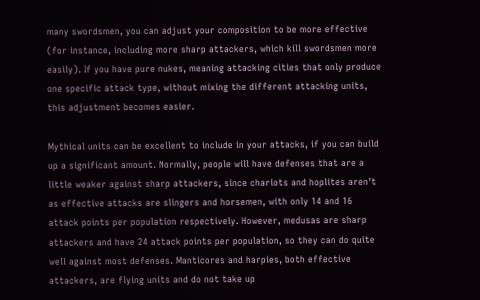many swordsmen, you can adjust your composition to be more effective (for instance, including more sharp attackers, which kill swordsmen more easily). If you have pure nukes, meaning attacking cities that only produce one specific attack type, without mixing the different attacking units, this adjustment becomes easier.

Mythical units can be excellent to include in your attacks, if you can build up a significant amount. Normally, people will have defenses that are a little weaker against sharp attackers, since chariots and hoplites aren't as effective attacks are slingers and horsemen, with only 14 and 16 attack points per population respectively. However, medusas are sharp attackers and have 24 attack points per population, so they can do quite well against most defenses. Manticores and harpies, both effective attackers, are flying units and do not take up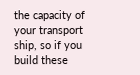the capacity of your transport ship, so if you build these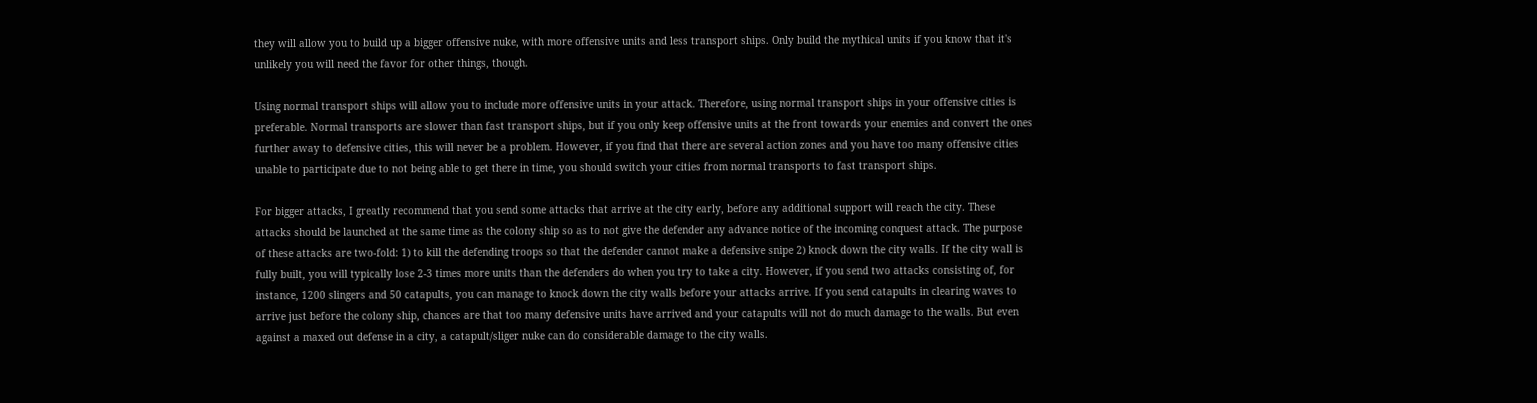they will allow you to build up a bigger offensive nuke, with more offensive units and less transport ships. Only build the mythical units if you know that it's unlikely you will need the favor for other things, though.

Using normal transport ships will allow you to include more offensive units in your attack. Therefore, using normal transport ships in your offensive cities is preferable. Normal transports are slower than fast transport ships, but if you only keep offensive units at the front towards your enemies and convert the ones further away to defensive cities, this will never be a problem. However, if you find that there are several action zones and you have too many offensive cities unable to participate due to not being able to get there in time, you should switch your cities from normal transports to fast transport ships.

For bigger attacks, I greatly recommend that you send some attacks that arrive at the city early, before any additional support will reach the city. These attacks should be launched at the same time as the colony ship so as to not give the defender any advance notice of the incoming conquest attack. The purpose of these attacks are two-fold: 1) to kill the defending troops so that the defender cannot make a defensive snipe 2) knock down the city walls. If the city wall is fully built, you will typically lose 2-3 times more units than the defenders do when you try to take a city. However, if you send two attacks consisting of, for instance, 1200 slingers and 50 catapults, you can manage to knock down the city walls before your attacks arrive. If you send catapults in clearing waves to arrive just before the colony ship, chances are that too many defensive units have arrived and your catapults will not do much damage to the walls. But even against a maxed out defense in a city, a catapult/sliger nuke can do considerable damage to the city walls.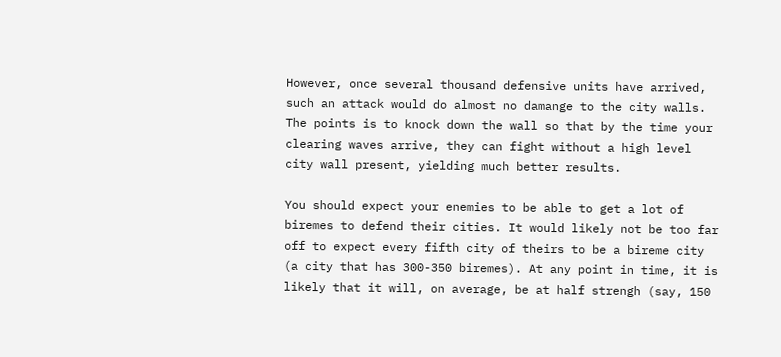However, once several thousand defensive units have arrived, such an attack would do almost no damange to the city walls. The points is to knock down the wall so that by the time your clearing waves arrive, they can fight without a high level city wall present, yielding much better results.

You should expect your enemies to be able to get a lot of biremes to defend their cities. It would likely not be too far off to expect every fifth city of theirs to be a bireme city (a city that has 300-350 biremes). At any point in time, it is likely that it will, on average, be at half strengh (say, 150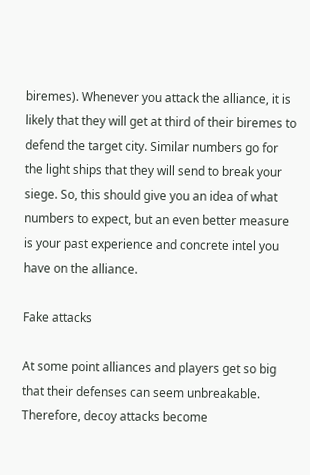biremes). Whenever you attack the alliance, it is likely that they will get at third of their biremes to defend the target city. Similar numbers go for the light ships that they will send to break your siege. So, this should give you an idea of what numbers to expect, but an even better measure is your past experience and concrete intel you have on the alliance.

Fake attacks

At some point alliances and players get so big that their defenses can seem unbreakable. Therefore, decoy attacks become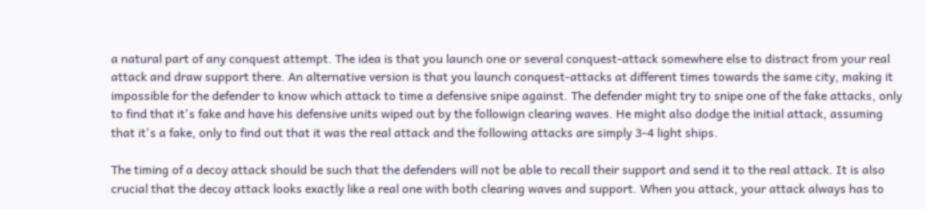a natural part of any conquest attempt. The idea is that you launch one or several conquest-attack somewhere else to distract from your real attack and draw support there. An alternative version is that you launch conquest-attacks at different times towards the same city, making it impossible for the defender to know which attack to time a defensive snipe against. The defender might try to snipe one of the fake attacks, only to find that it's fake and have his defensive units wiped out by the followign clearing waves. He might also dodge the initial attack, assuming that it's a fake, only to find out that it was the real attack and the following attacks are simply 3-4 light ships.

The timing of a decoy attack should be such that the defenders will not be able to recall their support and send it to the real attack. It is also crucial that the decoy attack looks exactly like a real one with both clearing waves and support. When you attack, your attack always has to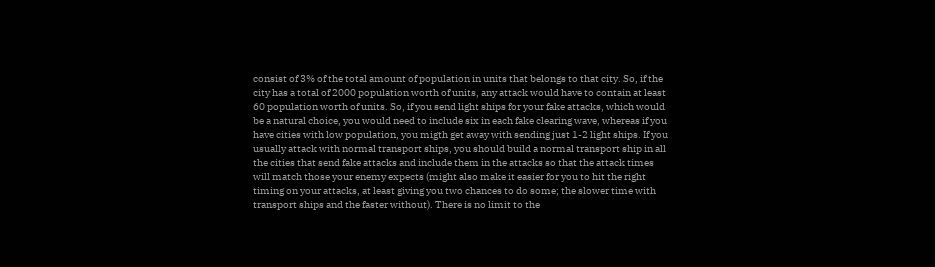consist of 3% of the total amount of population in units that belongs to that city. So, if the city has a total of 2000 population worth of units, any attack would have to contain at least 60 population worth of units. So, if you send light ships for your fake attacks, which would be a natural choice, you would need to include six in each fake clearing wave, whereas if you have cities with low population, you migth get away with sending just 1-2 light ships. If you usually attack with normal transport ships, you should build a normal transport ship in all the cities that send fake attacks and include them in the attacks so that the attack times will match those your enemy expects (might also make it easier for you to hit the right timing on your attacks, at least giving you two chances to do some; the slower time with transport ships and the faster without). There is no limit to the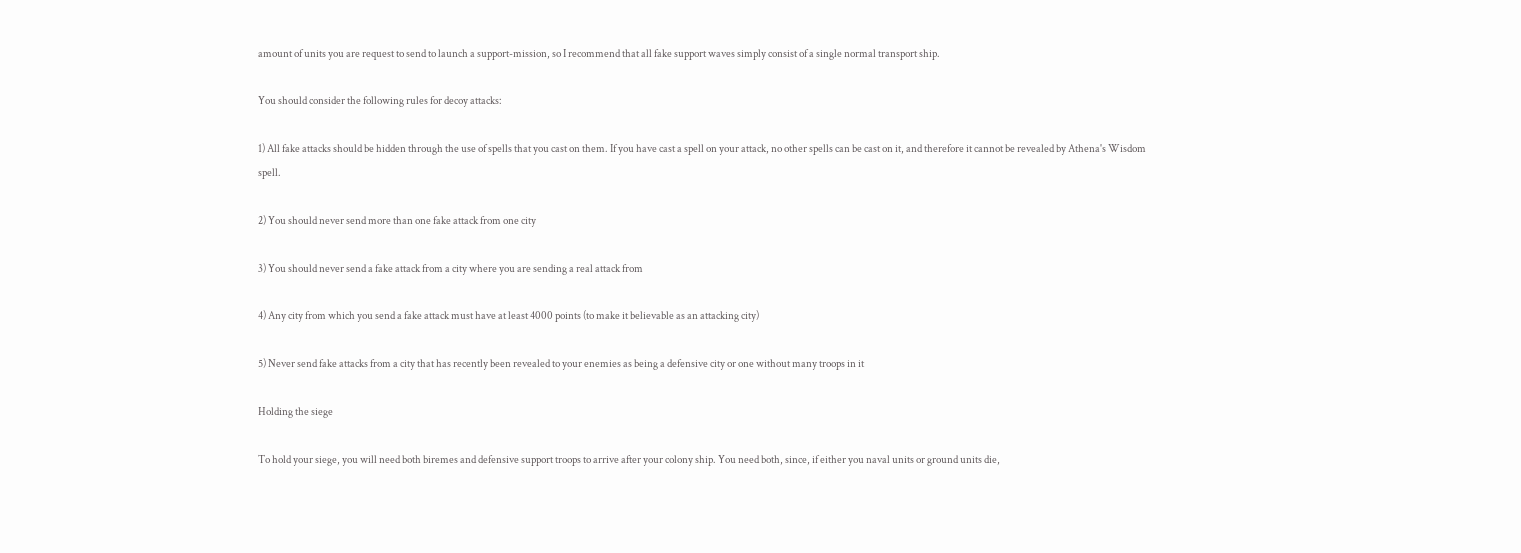amount of units you are request to send to launch a support-mission, so I recommend that all fake support waves simply consist of a single normal transport ship.

You should consider the following rules for decoy attacks:

1) All fake attacks should be hidden through the use of spells that you cast on them. If you have cast a spell on your attack, no other spells can be cast on it, and therefore it cannot be revealed by Athena's Wisdom spell.

2) You should never send more than one fake attack from one city

3) You should never send a fake attack from a city where you are sending a real attack from

4) Any city from which you send a fake attack must have at least 4000 points (to make it believable as an attacking city)

5) Never send fake attacks from a city that has recently been revealed to your enemies as being a defensive city or one without many troops in it

Holding the siege

To hold your siege, you will need both biremes and defensive support troops to arrive after your colony ship. You need both, since, if either you naval units or ground units die,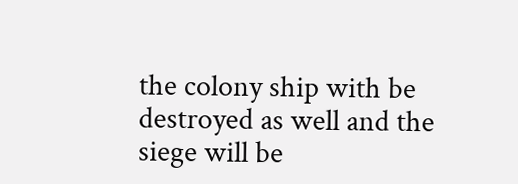the colony ship with be destroyed as well and the siege will be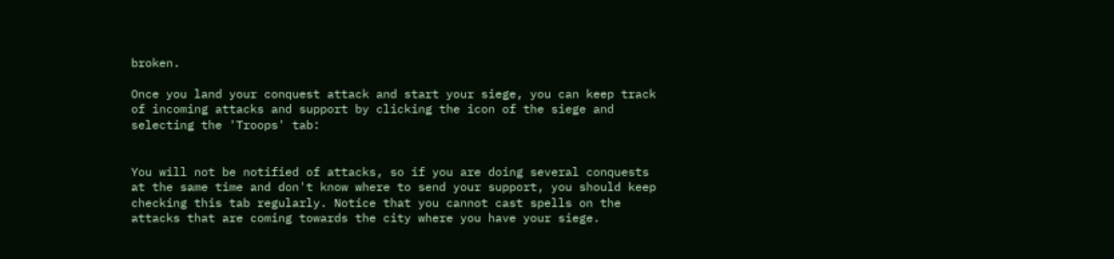broken.

Once you land your conquest attack and start your siege, you can keep track of incoming attacks and support by clicking the icon of the siege and selecting the 'Troops' tab:


You will not be notified of attacks, so if you are doing several conquests at the same time and don't know where to send your support, you should keep checking this tab regularly. Notice that you cannot cast spells on the attacks that are coming towards the city where you have your siege.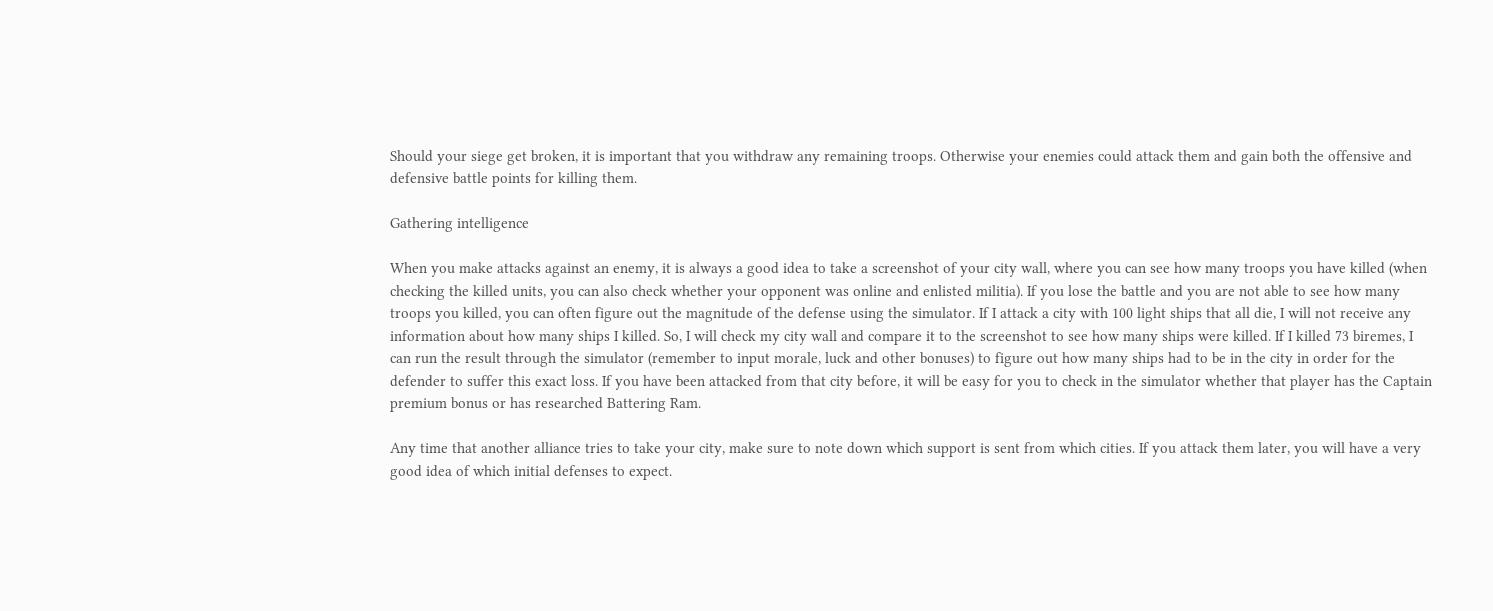Should your siege get broken, it is important that you withdraw any remaining troops. Otherwise your enemies could attack them and gain both the offensive and defensive battle points for killing them.

Gathering intelligence

When you make attacks against an enemy, it is always a good idea to take a screenshot of your city wall, where you can see how many troops you have killed (when checking the killed units, you can also check whether your opponent was online and enlisted militia). If you lose the battle and you are not able to see how many troops you killed, you can often figure out the magnitude of the defense using the simulator. If I attack a city with 100 light ships that all die, I will not receive any information about how many ships I killed. So, I will check my city wall and compare it to the screenshot to see how many ships were killed. If I killed 73 biremes, I can run the result through the simulator (remember to input morale, luck and other bonuses) to figure out how many ships had to be in the city in order for the defender to suffer this exact loss. If you have been attacked from that city before, it will be easy for you to check in the simulator whether that player has the Captain premium bonus or has researched Battering Ram.

Any time that another alliance tries to take your city, make sure to note down which support is sent from which cities. If you attack them later, you will have a very good idea of which initial defenses to expect.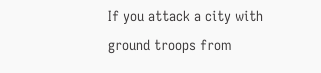If you attack a city with ground troops from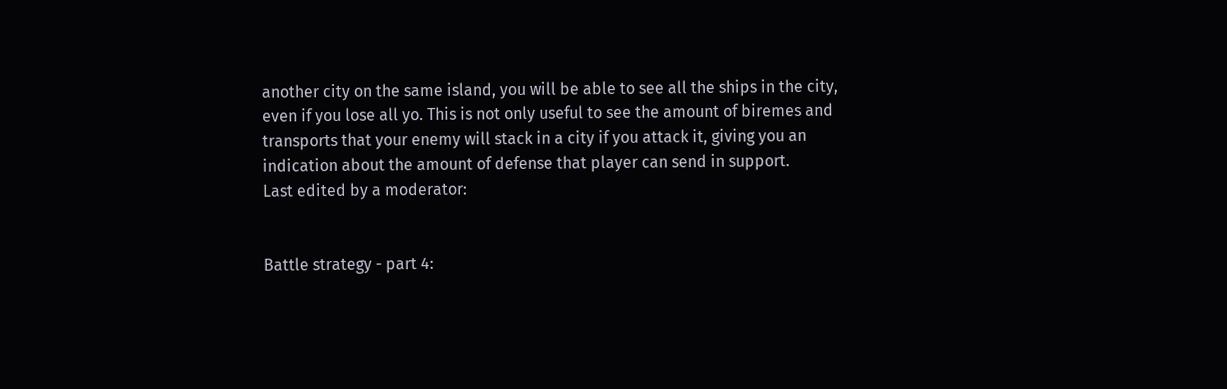another city on the same island, you will be able to see all the ships in the city, even if you lose all yo. This is not only useful to see the amount of biremes and transports that your enemy will stack in a city if you attack it, giving you an indication about the amount of defense that player can send in support.
Last edited by a moderator:


Battle strategy - part 4: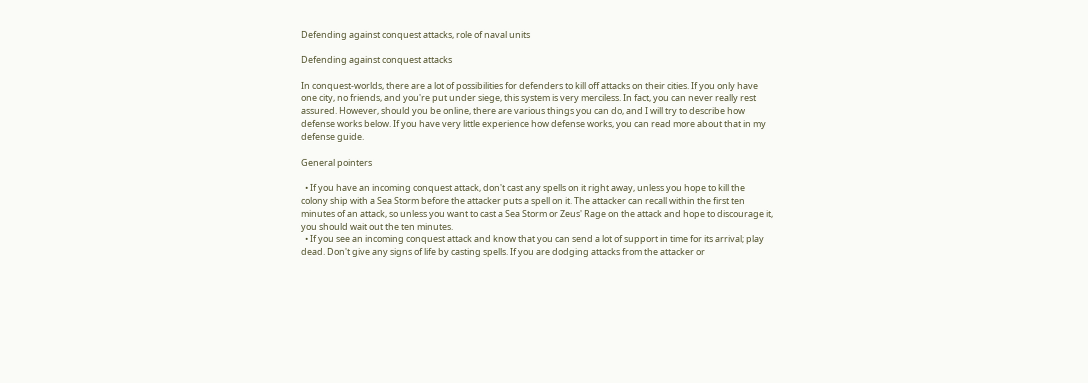Defending against conquest attacks, role of naval units

Defending against conquest attacks

In conquest-worlds, there are a lot of possibilities for defenders to kill off attacks on their cities. If you only have one city, no friends, and you're put under siege, this system is very merciless. In fact, you can never really rest assured. However, should you be online, there are various things you can do, and I will try to describe how defense works below. If you have very little experience how defense works, you can read more about that in my defense guide.

General pointers

  • If you have an incoming conquest attack, don't cast any spells on it right away, unless you hope to kill the colony ship with a Sea Storm before the attacker puts a spell on it. The attacker can recall within the first ten minutes of an attack, so unless you want to cast a Sea Storm or Zeus' Rage on the attack and hope to discourage it, you should wait out the ten minutes.
  • If you see an incoming conquest attack and know that you can send a lot of support in time for its arrival; play dead. Don't give any signs of life by casting spells. If you are dodging attacks from the attacker or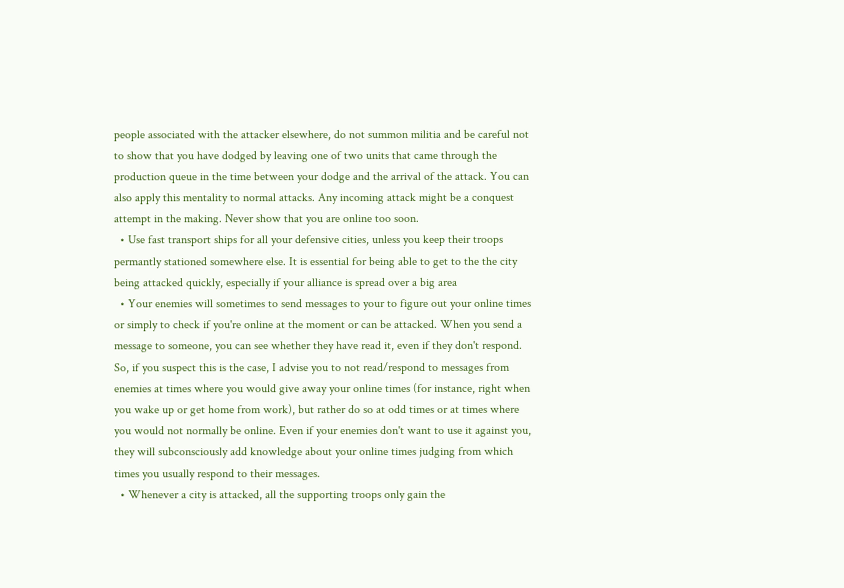people associated with the attacker elsewhere, do not summon militia and be careful not to show that you have dodged by leaving one of two units that came through the production queue in the time between your dodge and the arrival of the attack. You can also apply this mentality to normal attacks. Any incoming attack might be a conquest attempt in the making. Never show that you are online too soon.
  • Use fast transport ships for all your defensive cities, unless you keep their troops permantly stationed somewhere else. It is essential for being able to get to the the city being attacked quickly, especially if your alliance is spread over a big area
  • Your enemies will sometimes to send messages to your to figure out your online times or simply to check if you're online at the moment or can be attacked. When you send a message to someone, you can see whether they have read it, even if they don't respond. So, if you suspect this is the case, I advise you to not read/respond to messages from enemies at times where you would give away your online times (for instance, right when you wake up or get home from work), but rather do so at odd times or at times where you would not normally be online. Even if your enemies don't want to use it against you, they will subconsciously add knowledge about your online times judging from which times you usually respond to their messages.
  • Whenever a city is attacked, all the supporting troops only gain the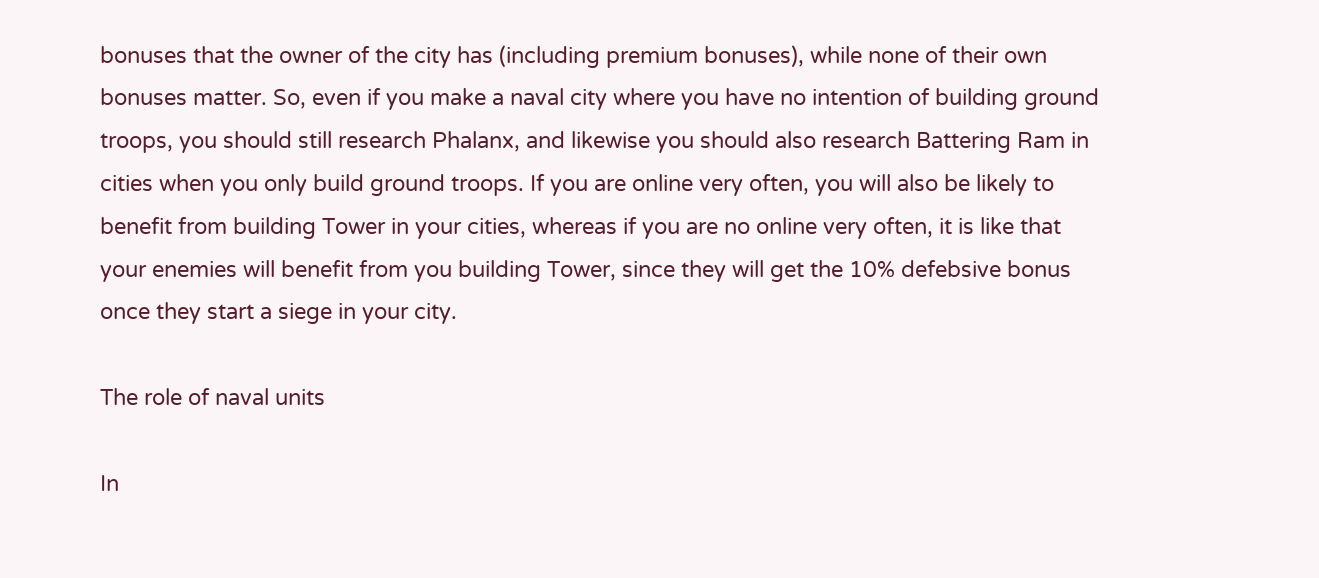bonuses that the owner of the city has (including premium bonuses), while none of their own bonuses matter. So, even if you make a naval city where you have no intention of building ground troops, you should still research Phalanx, and likewise you should also research Battering Ram in cities when you only build ground troops. If you are online very often, you will also be likely to benefit from building Tower in your cities, whereas if you are no online very often, it is like that your enemies will benefit from you building Tower, since they will get the 10% defebsive bonus once they start a siege in your city.

The role of naval units

In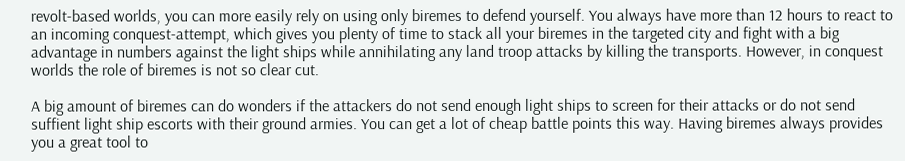revolt-based worlds, you can more easily rely on using only biremes to defend yourself. You always have more than 12 hours to react to an incoming conquest-attempt, which gives you plenty of time to stack all your biremes in the targeted city and fight with a big advantage in numbers against the light ships while annihilating any land troop attacks by killing the transports. However, in conquest worlds the role of biremes is not so clear cut.

A big amount of biremes can do wonders if the attackers do not send enough light ships to screen for their attacks or do not send suffient light ship escorts with their ground armies. You can get a lot of cheap battle points this way. Having biremes always provides you a great tool to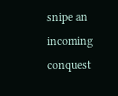snipe an incoming conquest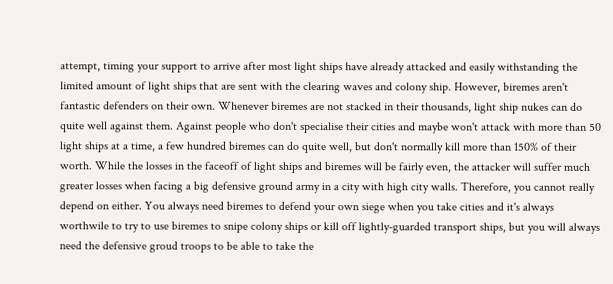attempt, timing your support to arrive after most light ships have already attacked and easily withstanding the limited amount of light ships that are sent with the clearing waves and colony ship. However, biremes aren't fantastic defenders on their own. Whenever biremes are not stacked in their thousands, light ship nukes can do quite well against them. Against people who don't specialise their cities and maybe won't attack with more than 50 light ships at a time, a few hundred biremes can do quite well, but don't normally kill more than 150% of their worth. While the losses in the faceoff of light ships and biremes will be fairly even, the attacker will suffer much greater losses when facing a big defensive ground army in a city with high city walls. Therefore, you cannot really depend on either. You always need biremes to defend your own siege when you take cities and it's always worthwile to try to use biremes to snipe colony ships or kill off lightly-guarded transport ships, but you will always need the defensive groud troops to be able to take the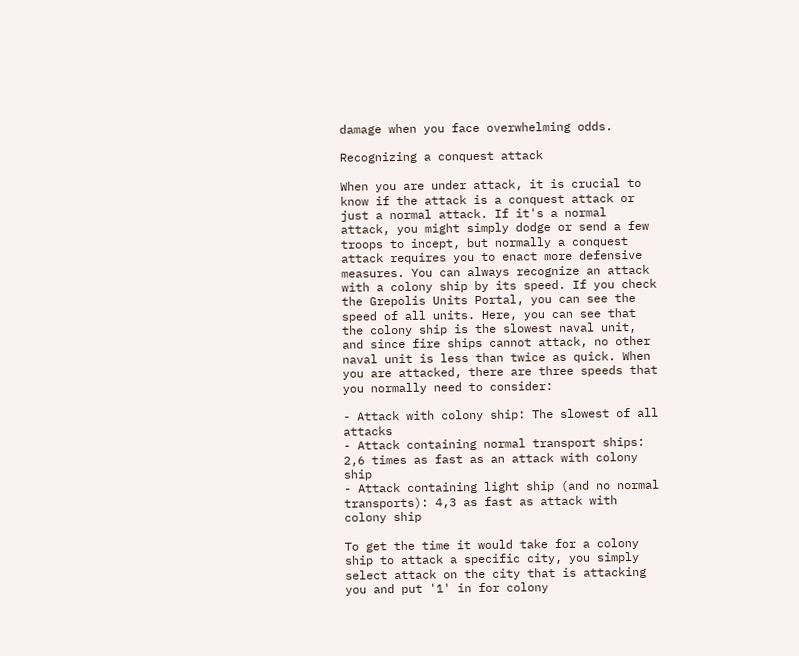damage when you face overwhelming odds.

Recognizing a conquest attack

When you are under attack, it is crucial to know if the attack is a conquest attack or just a normal attack. If it's a normal attack, you might simply dodge or send a few troops to incept, but normally a conquest attack requires you to enact more defensive measures. You can always recognize an attack with a colony ship by its speed. If you check the Grepolis Units Portal, you can see the speed of all units. Here, you can see that the colony ship is the slowest naval unit, and since fire ships cannot attack, no other naval unit is less than twice as quick. When you are attacked, there are three speeds that you normally need to consider:

- Attack with colony ship: The slowest of all attacks
- Attack containing normal transport ships: 2,6 times as fast as an attack with colony ship
- Attack containing light ship (and no normal transports): 4,3 as fast as attack with colony ship

To get the time it would take for a colony ship to attack a specific city, you simply select attack on the city that is attacking you and put '1' in for colony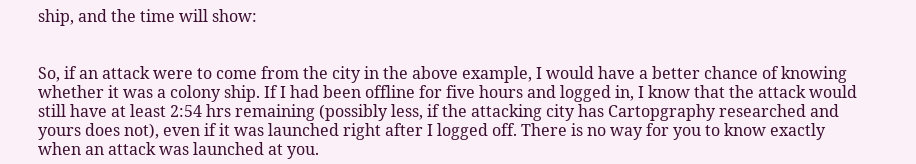ship, and the time will show:


So, if an attack were to come from the city in the above example, I would have a better chance of knowing whether it was a colony ship. If I had been offline for five hours and logged in, I know that the attack would still have at least 2:54 hrs remaining (possibly less, if the attacking city has Cartopgraphy researched and yours does not), even if it was launched right after I logged off. There is no way for you to know exactly when an attack was launched at you.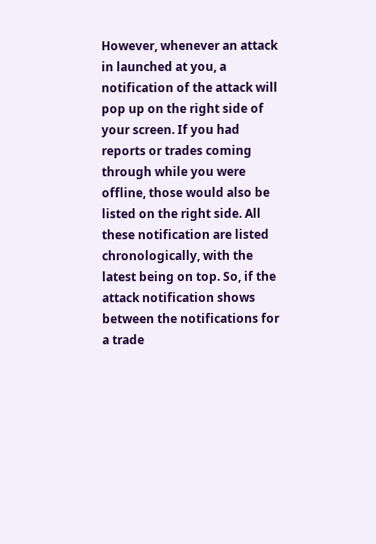However, whenever an attack in launched at you, a notification of the attack will pop up on the right side of your screen. If you had reports or trades coming through while you were offline, those would also be listed on the right side. All these notification are listed chronologically, with the latest being on top. So, if the attack notification shows between the notifications for a trade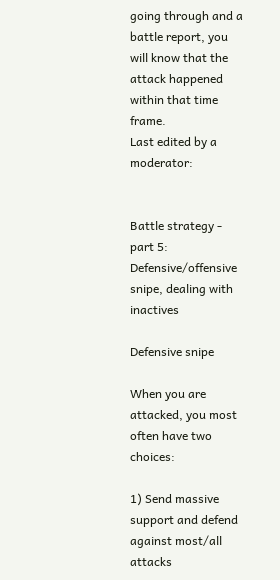going through and a battle report, you will know that the attack happened within that time frame.
Last edited by a moderator:


Battle strategy - part 5: Defensive/offensive snipe, dealing with inactives

Defensive snipe

When you are attacked, you most often have two choices:

1) Send massive support and defend against most/all attacks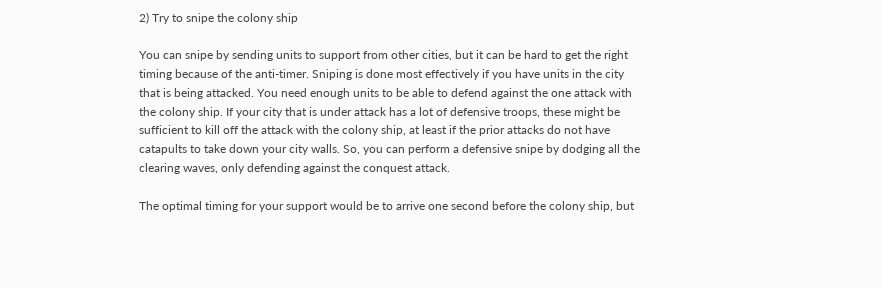2) Try to snipe the colony ship

You can snipe by sending units to support from other cities, but it can be hard to get the right timing because of the anti-timer. Sniping is done most effectively if you have units in the city that is being attacked. You need enough units to be able to defend against the one attack with the colony ship. If your city that is under attack has a lot of defensive troops, these might be sufficient to kill off the attack with the colony ship, at least if the prior attacks do not have catapults to take down your city walls. So, you can perform a defensive snipe by dodging all the clearing waves, only defending against the conquest attack.

The optimal timing for your support would be to arrive one second before the colony ship, but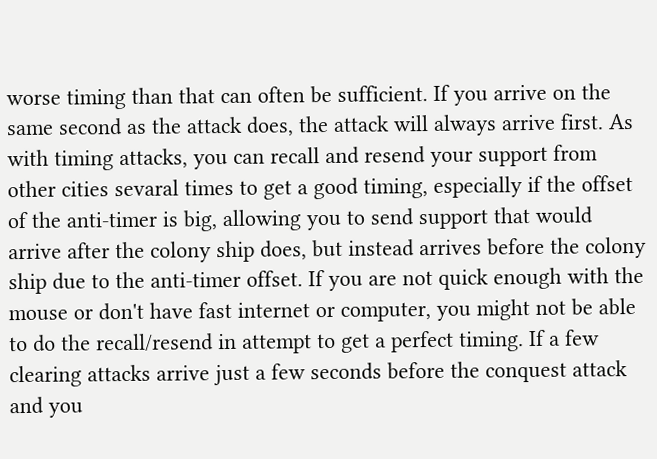worse timing than that can often be sufficient. If you arrive on the same second as the attack does, the attack will always arrive first. As with timing attacks, you can recall and resend your support from other cities sevaral times to get a good timing, especially if the offset of the anti-timer is big, allowing you to send support that would arrive after the colony ship does, but instead arrives before the colony ship due to the anti-timer offset. If you are not quick enough with the mouse or don't have fast internet or computer, you might not be able to do the recall/resend in attempt to get a perfect timing. If a few clearing attacks arrive just a few seconds before the conquest attack and you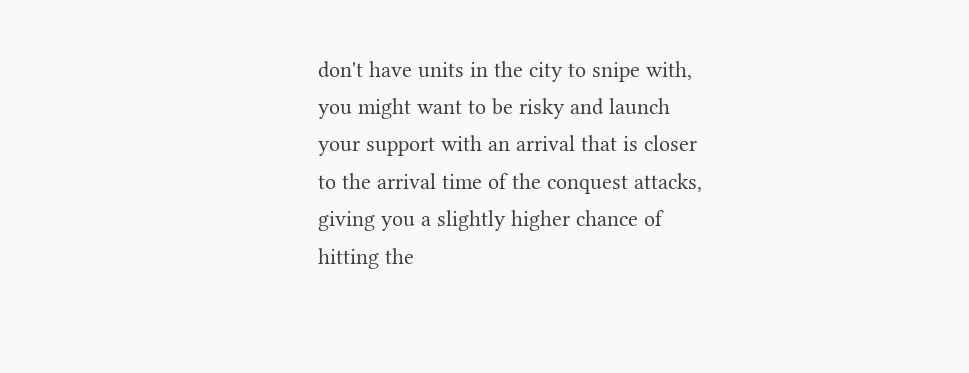don't have units in the city to snipe with, you might want to be risky and launch your support with an arrival that is closer to the arrival time of the conquest attacks, giving you a slightly higher chance of hitting the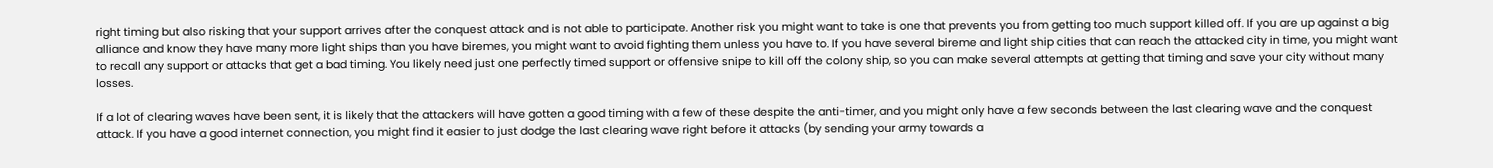right timing but also risking that your support arrives after the conquest attack and is not able to participate. Another risk you might want to take is one that prevents you from getting too much support killed off. If you are up against a big alliance and know they have many more light ships than you have biremes, you might want to avoid fighting them unless you have to. If you have several bireme and light ship cities that can reach the attacked city in time, you might want to recall any support or attacks that get a bad timing. You likely need just one perfectly timed support or offensive snipe to kill off the colony ship, so you can make several attempts at getting that timing and save your city without many losses.

If a lot of clearing waves have been sent, it is likely that the attackers will have gotten a good timing with a few of these despite the anti-timer, and you might only have a few seconds between the last clearing wave and the conquest attack. If you have a good internet connection, you might find it easier to just dodge the last clearing wave right before it attacks (by sending your army towards a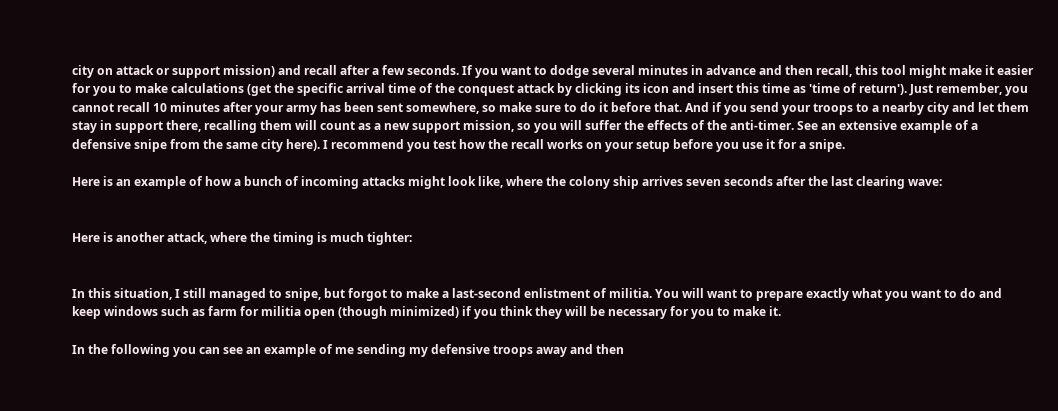city on attack or support mission) and recall after a few seconds. If you want to dodge several minutes in advance and then recall, this tool might make it easier for you to make calculations (get the specific arrival time of the conquest attack by clicking its icon and insert this time as 'time of return'). Just remember, you cannot recall 10 minutes after your army has been sent somewhere, so make sure to do it before that. And if you send your troops to a nearby city and let them stay in support there, recalling them will count as a new support mission, so you will suffer the effects of the anti-timer. See an extensive example of a defensive snipe from the same city here). I recommend you test how the recall works on your setup before you use it for a snipe.

Here is an example of how a bunch of incoming attacks might look like, where the colony ship arrives seven seconds after the last clearing wave:


Here is another attack, where the timing is much tighter:


In this situation, I still managed to snipe, but forgot to make a last-second enlistment of militia. You will want to prepare exactly what you want to do and keep windows such as farm for militia open (though minimized) if you think they will be necessary for you to make it.

In the following you can see an example of me sending my defensive troops away and then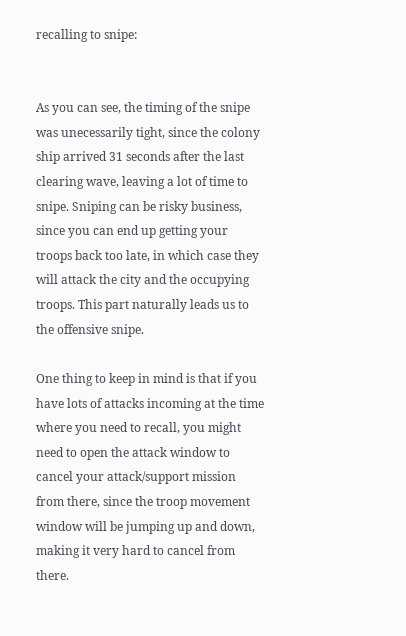recalling to snipe:


As you can see, the timing of the snipe was unecessarily tight, since the colony ship arrived 31 seconds after the last clearing wave, leaving a lot of time to snipe. Sniping can be risky business, since you can end up getting your troops back too late, in which case they will attack the city and the occupying troops. This part naturally leads us to the offensive snipe.

One thing to keep in mind is that if you have lots of attacks incoming at the time where you need to recall, you might need to open the attack window to cancel your attack/support mission from there, since the troop movement window will be jumping up and down, making it very hard to cancel from there.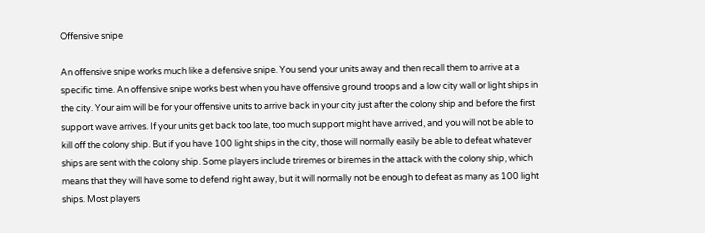Offensive snipe

An offensive snipe works much like a defensive snipe. You send your units away and then recall them to arrive at a specific time. An offensive snipe works best when you have offensive ground troops and a low city wall or light ships in the city. Your aim will be for your offensive units to arrive back in your city just after the colony ship and before the first support wave arrives. If your units get back too late, too much support might have arrived, and you will not be able to kill off the colony ship. But if you have 100 light ships in the city, those will normally easily be able to defeat whatever ships are sent with the colony ship. Some players include triremes or biremes in the attack with the colony ship, which means that they will have some to defend right away, but it will normally not be enough to defeat as many as 100 light ships. Most players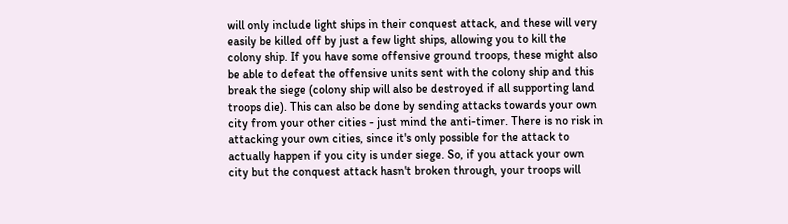will only include light ships in their conquest attack, and these will very easily be killed off by just a few light ships, allowing you to kill the colony ship. If you have some offensive ground troops, these might also be able to defeat the offensive units sent with the colony ship and this break the siege (colony ship will also be destroyed if all supporting land troops die). This can also be done by sending attacks towards your own city from your other cities - just mind the anti-timer. There is no risk in attacking your own cities, since it's only possible for the attack to actually happen if you city is under siege. So, if you attack your own city but the conquest attack hasn't broken through, your troops will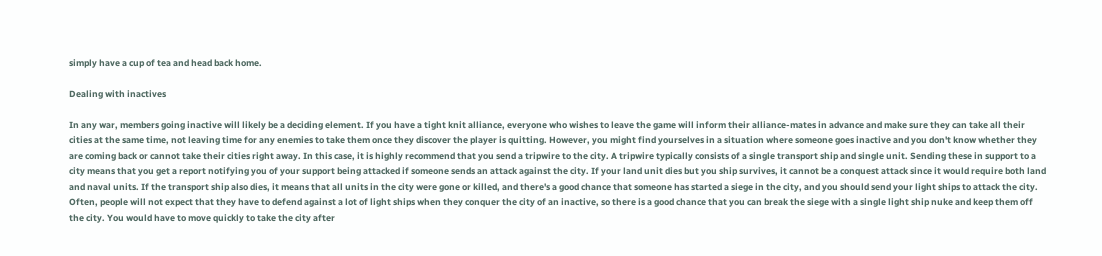simply have a cup of tea and head back home.

Dealing with inactives

In any war, members going inactive will likely be a deciding element. If you have a tight knit alliance, everyone who wishes to leave the game will inform their alliance-mates in advance and make sure they can take all their cities at the same time, not leaving time for any enemies to take them once they discover the player is quitting. However, you might find yourselves in a situation where someone goes inactive and you don't know whether they are coming back or cannot take their cities right away. In this case, it is highly recommend that you send a tripwire to the city. A tripwire typically consists of a single transport ship and single unit. Sending these in support to a city means that you get a report notifying you of your support being attacked if someone sends an attack against the city. If your land unit dies but you ship survives, it cannot be a conquest attack since it would require both land and naval units. If the transport ship also dies, it means that all units in the city were gone or killed, and there's a good chance that someone has started a siege in the city, and you should send your light ships to attack the city. Often, people will not expect that they have to defend against a lot of light ships when they conquer the city of an inactive, so there is a good chance that you can break the siege with a single light ship nuke and keep them off the city. You would have to move quickly to take the city after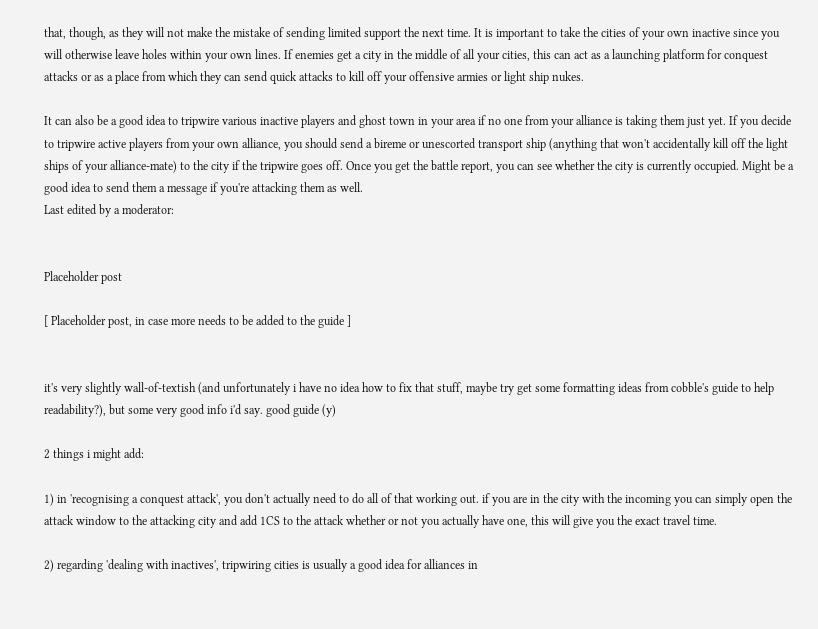that, though, as they will not make the mistake of sending limited support the next time. It is important to take the cities of your own inactive since you will otherwise leave holes within your own lines. If enemies get a city in the middle of all your cities, this can act as a launching platform for conquest attacks or as a place from which they can send quick attacks to kill off your offensive armies or light ship nukes.

It can also be a good idea to tripwire various inactive players and ghost town in your area if no one from your alliance is taking them just yet. If you decide to tripwire active players from your own alliance, you should send a bireme or unescorted transport ship (anything that won't accidentally kill off the light ships of your alliance-mate) to the city if the tripwire goes off. Once you get the battle report, you can see whether the city is currently occupied. Might be a good idea to send them a message if you're attacking them as well.
Last edited by a moderator:


Placeholder post

[ Placeholder post, in case more needs to be added to the guide ]


it's very slightly wall-of-textish (and unfortunately i have no idea how to fix that stuff, maybe try get some formatting ideas from cobble's guide to help readability?), but some very good info i'd say. good guide (y)

2 things i might add:

1) in 'recognising a conquest attack', you don't actually need to do all of that working out. if you are in the city with the incoming you can simply open the attack window to the attacking city and add 1CS to the attack whether or not you actually have one, this will give you the exact travel time.

2) regarding 'dealing with inactives', tripwiring cities is usually a good idea for alliances in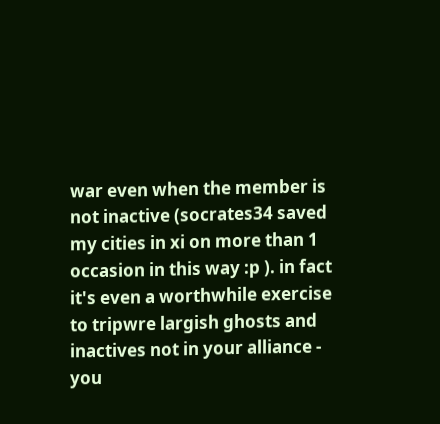war even when the member is not inactive (socrates34 saved my cities in xi on more than 1 occasion in this way :p ). in fact it's even a worthwhile exercise to tripwre largish ghosts and inactives not in your alliance - you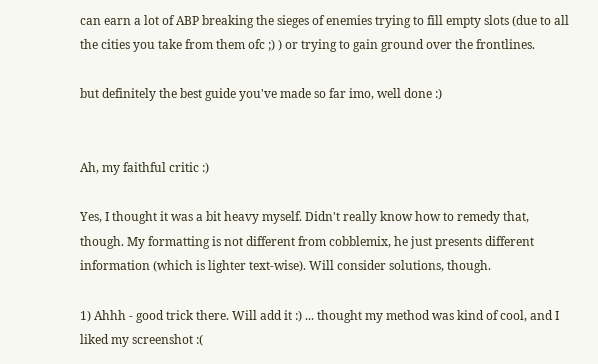can earn a lot of ABP breaking the sieges of enemies trying to fill empty slots (due to all the cities you take from them ofc ;) ) or trying to gain ground over the frontlines.

but definitely the best guide you've made so far imo, well done :)


Ah, my faithful critic :)

Yes, I thought it was a bit heavy myself. Didn't really know how to remedy that, though. My formatting is not different from cobblemix, he just presents different information (which is lighter text-wise). Will consider solutions, though.

1) Ahhh - good trick there. Will add it :) ... thought my method was kind of cool, and I liked my screenshot :(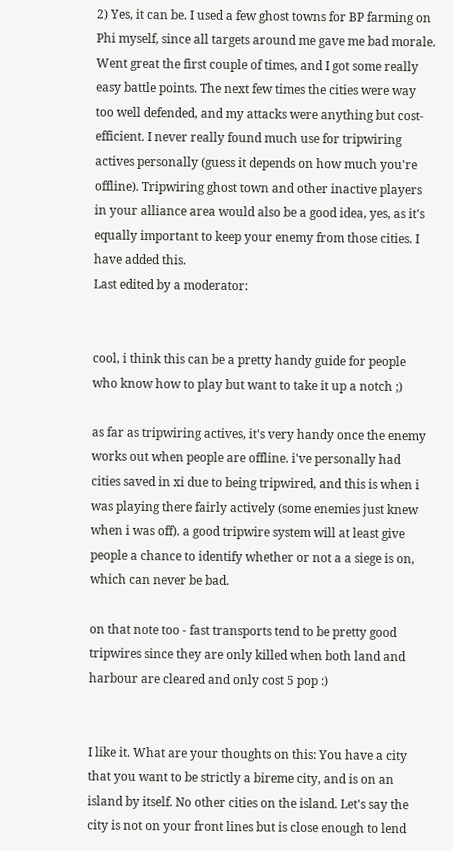2) Yes, it can be. I used a few ghost towns for BP farming on Phi myself, since all targets around me gave me bad morale. Went great the first couple of times, and I got some really easy battle points. The next few times the cities were way too well defended, and my attacks were anything but cost-efficient. I never really found much use for tripwiring actives personally (guess it depends on how much you're offline). Tripwiring ghost town and other inactive players in your alliance area would also be a good idea, yes, as it's equally important to keep your enemy from those cities. I have added this.
Last edited by a moderator:


cool, i think this can be a pretty handy guide for people who know how to play but want to take it up a notch ;)

as far as tripwiring actives, it's very handy once the enemy works out when people are offline. i've personally had cities saved in xi due to being tripwired, and this is when i was playing there fairly actively (some enemies just knew when i was off). a good tripwire system will at least give people a chance to identify whether or not a a siege is on, which can never be bad.

on that note too - fast transports tend to be pretty good tripwires since they are only killed when both land and harbour are cleared and only cost 5 pop :)


I like it. What are your thoughts on this: You have a city that you want to be strictly a bireme city, and is on an island by itself. No other cities on the island. Let's say the city is not on your front lines but is close enough to lend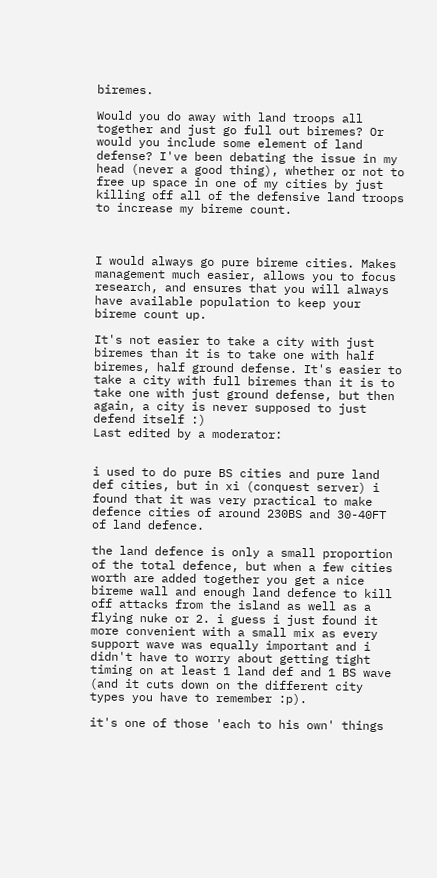biremes.

Would you do away with land troops all together and just go full out biremes? Or would you include some element of land defense? I've been debating the issue in my head (never a good thing), whether or not to free up space in one of my cities by just killing off all of the defensive land troops to increase my bireme count.



I would always go pure bireme cities. Makes management much easier, allows you to focus research, and ensures that you will always have available population to keep your bireme count up.

It's not easier to take a city with just biremes than it is to take one with half biremes, half ground defense. It's easier to take a city with full biremes than it is to take one with just ground defense, but then again, a city is never supposed to just defend itself :)
Last edited by a moderator:


i used to do pure BS cities and pure land def cities, but in xi (conquest server) i found that it was very practical to make defence cities of around 230BS and 30-40FT of land defence.

the land defence is only a small proportion of the total defence, but when a few cities worth are added together you get a nice bireme wall and enough land defence to kill off attacks from the island as well as a flying nuke or 2. i guess i just found it more convenient with a small mix as every support wave was equally important and i didn't have to worry about getting tight timing on at least 1 land def and 1 BS wave (and it cuts down on the different city types you have to remember :p).

it's one of those 'each to his own' things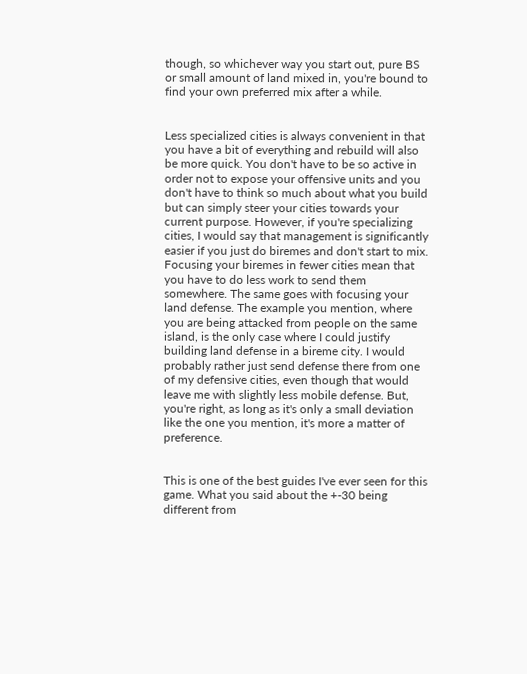though, so whichever way you start out, pure BS or small amount of land mixed in, you're bound to find your own preferred mix after a while.


Less specialized cities is always convenient in that you have a bit of everything and rebuild will also be more quick. You don't have to be so active in order not to expose your offensive units and you don't have to think so much about what you build but can simply steer your cities towards your current purpose. However, if you're specializing cities, I would say that management is significantly easier if you just do biremes and don't start to mix. Focusing your biremes in fewer cities mean that you have to do less work to send them somewhere. The same goes with focusing your land defense. The example you mention, where you are being attacked from people on the same island, is the only case where I could justify building land defense in a bireme city. I would probably rather just send defense there from one of my defensive cities, even though that would leave me with slightly less mobile defense. But, you're right, as long as it's only a small deviation like the one you mention, it's more a matter of preference.


This is one of the best guides I've ever seen for this game. What you said about the +-30 being different from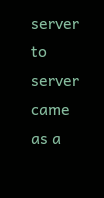server to server came as a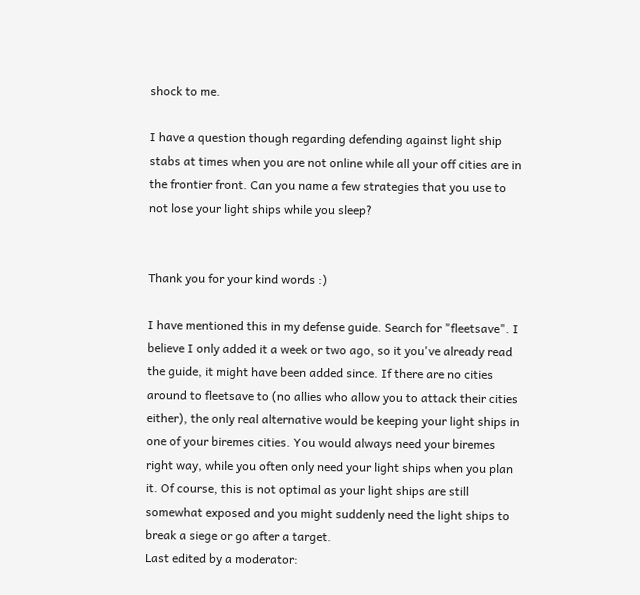shock to me.

I have a question though regarding defending against light ship stabs at times when you are not online while all your off cities are in the frontier front. Can you name a few strategies that you use to not lose your light ships while you sleep?


Thank you for your kind words :)

I have mentioned this in my defense guide. Search for "fleetsave". I believe I only added it a week or two ago, so it you've already read the guide, it might have been added since. If there are no cities around to fleetsave to (no allies who allow you to attack their cities either), the only real alternative would be keeping your light ships in one of your biremes cities. You would always need your biremes right way, while you often only need your light ships when you plan it. Of course, this is not optimal as your light ships are still somewhat exposed and you might suddenly need the light ships to break a siege or go after a target.
Last edited by a moderator: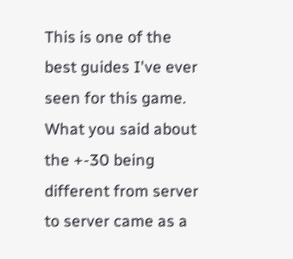This is one of the best guides I've ever seen for this game. What you said about the +-30 being different from server to server came as a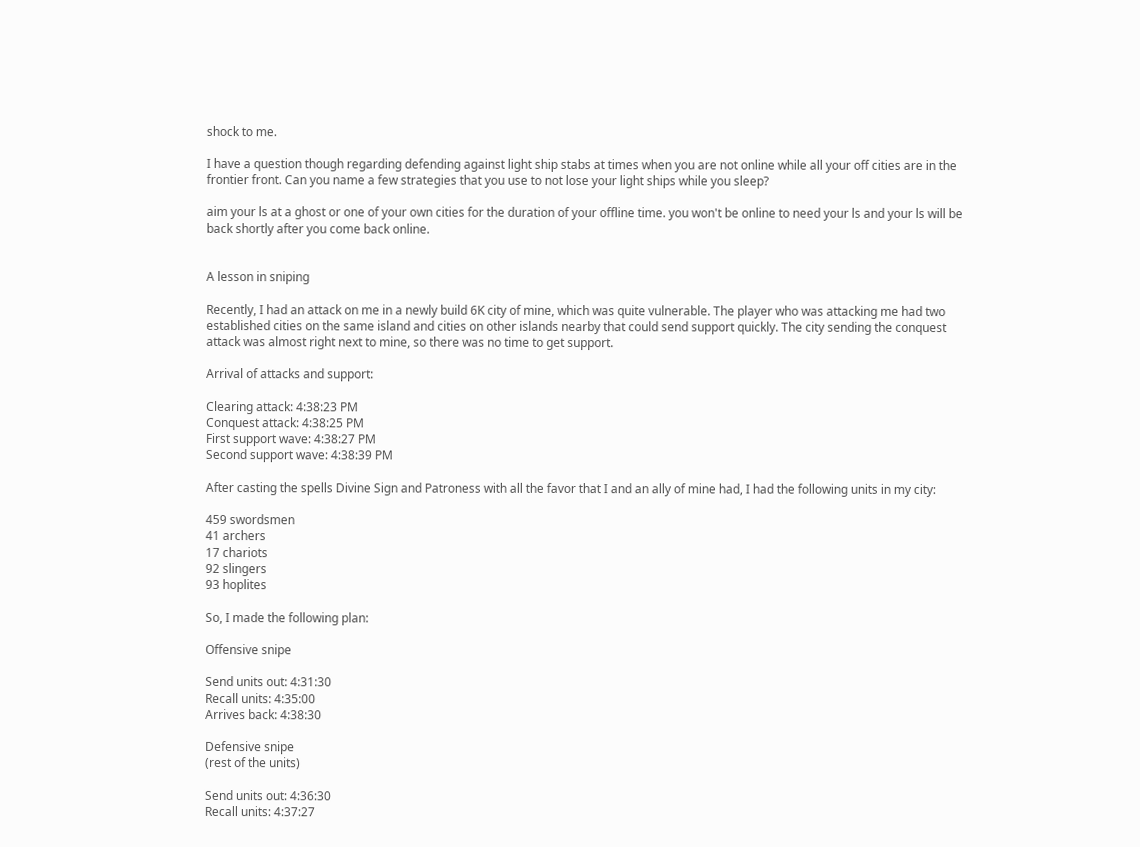shock to me.

I have a question though regarding defending against light ship stabs at times when you are not online while all your off cities are in the frontier front. Can you name a few strategies that you use to not lose your light ships while you sleep?

aim your ls at a ghost or one of your own cities for the duration of your offline time. you won't be online to need your ls and your ls will be back shortly after you come back online.


A lesson in sniping

Recently, I had an attack on me in a newly build 6K city of mine, which was quite vulnerable. The player who was attacking me had two established cities on the same island and cities on other islands nearby that could send support quickly. The city sending the conquest attack was almost right next to mine, so there was no time to get support.

Arrival of attacks and support:

Clearing attack: 4:38:23 PM
Conquest attack: 4:38:25 PM
First support wave: 4:38:27 PM
Second support wave: 4:38:39 PM

After casting the spells Divine Sign and Patroness with all the favor that I and an ally of mine had, I had the following units in my city:

459 swordsmen
41 archers
17 chariots
92 slingers
93 hoplites

So, I made the following plan:

Offensive snipe

Send units out: 4:31:30
Recall units: 4:35:00
Arrives back: 4:38:30

Defensive snipe
(rest of the units)

Send units out: 4:36:30
Recall units: 4:37:27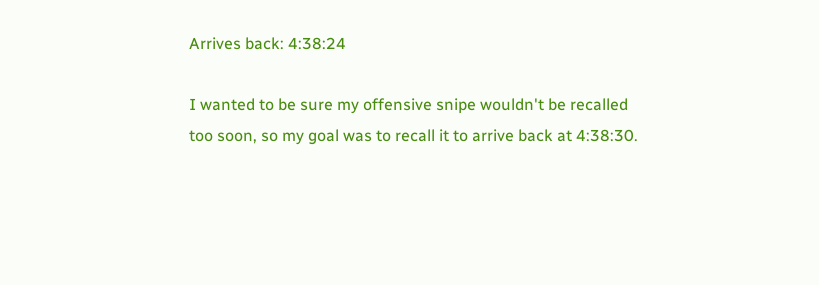Arrives back: 4:38:24

I wanted to be sure my offensive snipe wouldn't be recalled too soon, so my goal was to recall it to arrive back at 4:38:30.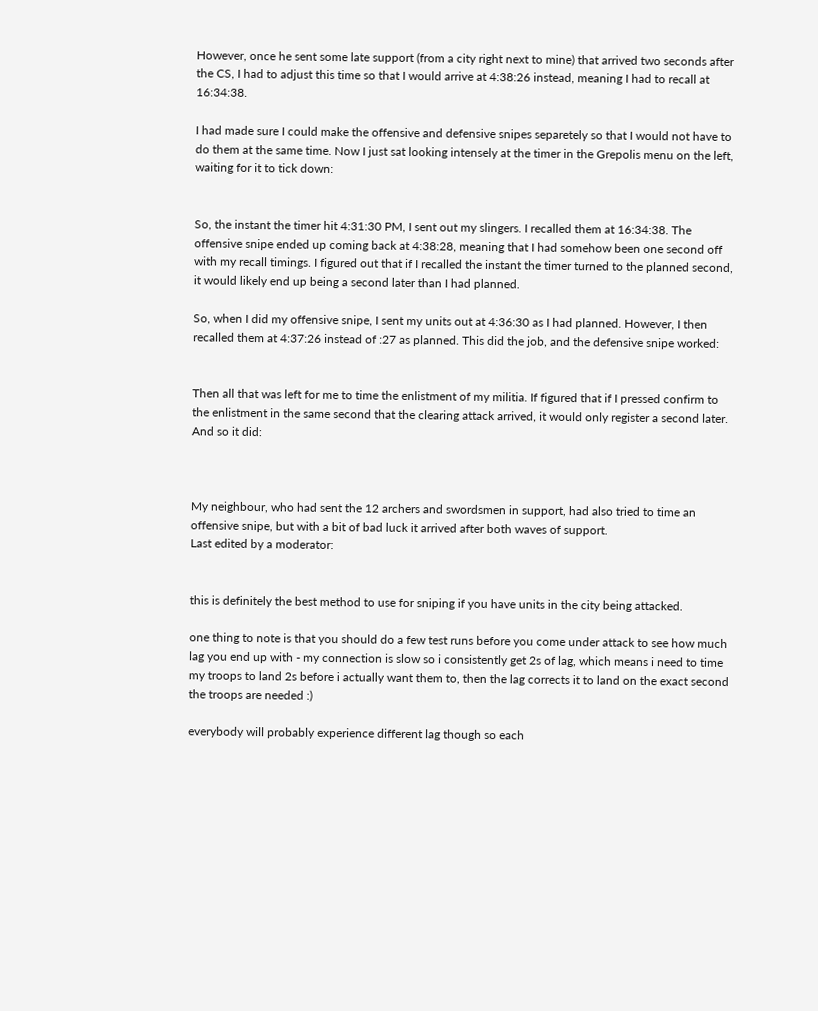However, once he sent some late support (from a city right next to mine) that arrived two seconds after the CS, I had to adjust this time so that I would arrive at 4:38:26 instead, meaning I had to recall at 16:34:38.

I had made sure I could make the offensive and defensive snipes separetely so that I would not have to do them at the same time. Now I just sat looking intensely at the timer in the Grepolis menu on the left, waiting for it to tick down:


So, the instant the timer hit 4:31:30 PM, I sent out my slingers. I recalled them at 16:34:38. The offensive snipe ended up coming back at 4:38:28, meaning that I had somehow been one second off with my recall timings. I figured out that if I recalled the instant the timer turned to the planned second, it would likely end up being a second later than I had planned.

So, when I did my offensive snipe, I sent my units out at 4:36:30 as I had planned. However, I then recalled them at 4:37:26 instead of :27 as planned. This did the job, and the defensive snipe worked:


Then all that was left for me to time the enlistment of my militia. If figured that if I pressed confirm to the enlistment in the same second that the clearing attack arrived, it would only register a second later. And so it did:



My neighbour, who had sent the 12 archers and swordsmen in support, had also tried to time an offensive snipe, but with a bit of bad luck it arrived after both waves of support.
Last edited by a moderator:


this is definitely the best method to use for sniping if you have units in the city being attacked.

one thing to note is that you should do a few test runs before you come under attack to see how much lag you end up with - my connection is slow so i consistently get 2s of lag, which means i need to time my troops to land 2s before i actually want them to, then the lag corrects it to land on the exact second the troops are needed :)

everybody will probably experience different lag though so each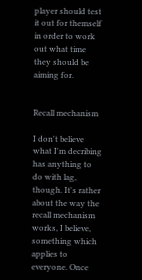player should test it out for themself in order to work out what time they should be aiming for.


Recall mechanism

I don't believe what I'm decribing has anything to do with lag, though. It's rather about the way the recall mechanism works, I believe, something which applies to everyone. Once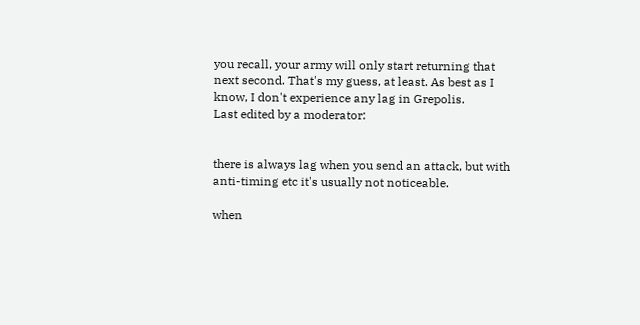you recall, your army will only start returning that next second. That's my guess, at least. As best as I know, I don't experience any lag in Grepolis.
Last edited by a moderator:


there is always lag when you send an attack, but with anti-timing etc it's usually not noticeable.

when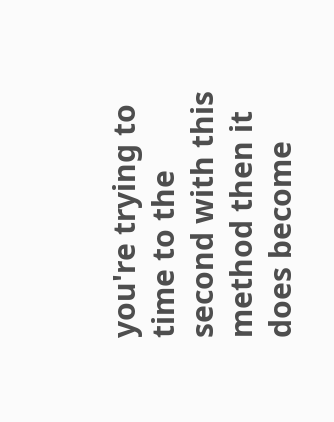you're trying to time to the second with this method then it does become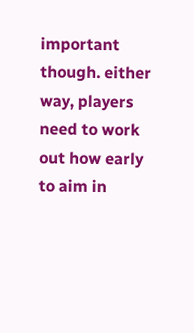important though. either way, players need to work out how early to aim in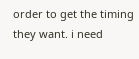order to get the timing they want. i need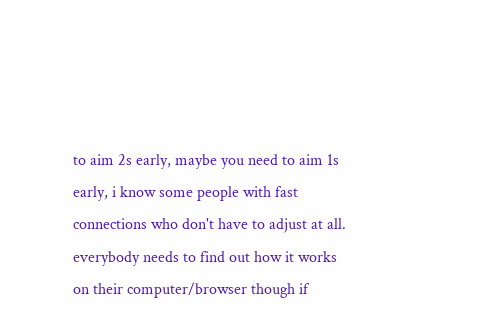to aim 2s early, maybe you need to aim 1s early, i know some people with fast connections who don't have to adjust at all. everybody needs to find out how it works on their computer/browser though if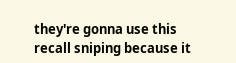they're gonna use this recall sniping because it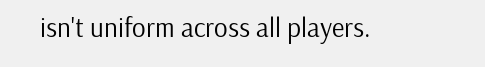isn't uniform across all players.